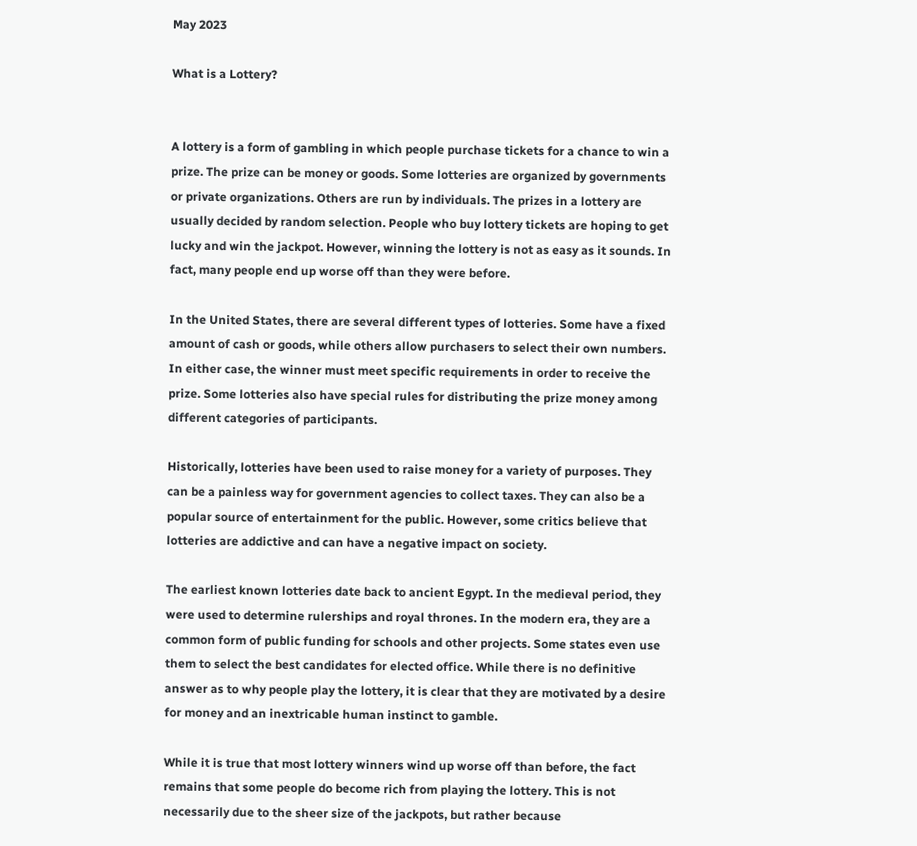May 2023

What is a Lottery?


A lottery is a form of gambling in which people purchase tickets for a chance to win a prize. The prize can be money or goods. Some lotteries are organized by governments or private organizations. Others are run by individuals. The prizes in a lottery are usually decided by random selection. People who buy lottery tickets are hoping to get lucky and win the jackpot. However, winning the lottery is not as easy as it sounds. In fact, many people end up worse off than they were before.

In the United States, there are several different types of lotteries. Some have a fixed amount of cash or goods, while others allow purchasers to select their own numbers. In either case, the winner must meet specific requirements in order to receive the prize. Some lotteries also have special rules for distributing the prize money among different categories of participants.

Historically, lotteries have been used to raise money for a variety of purposes. They can be a painless way for government agencies to collect taxes. They can also be a popular source of entertainment for the public. However, some critics believe that lotteries are addictive and can have a negative impact on society.

The earliest known lotteries date back to ancient Egypt. In the medieval period, they were used to determine rulerships and royal thrones. In the modern era, they are a common form of public funding for schools and other projects. Some states even use them to select the best candidates for elected office. While there is no definitive answer as to why people play the lottery, it is clear that they are motivated by a desire for money and an inextricable human instinct to gamble.

While it is true that most lottery winners wind up worse off than before, the fact remains that some people do become rich from playing the lottery. This is not necessarily due to the sheer size of the jackpots, but rather because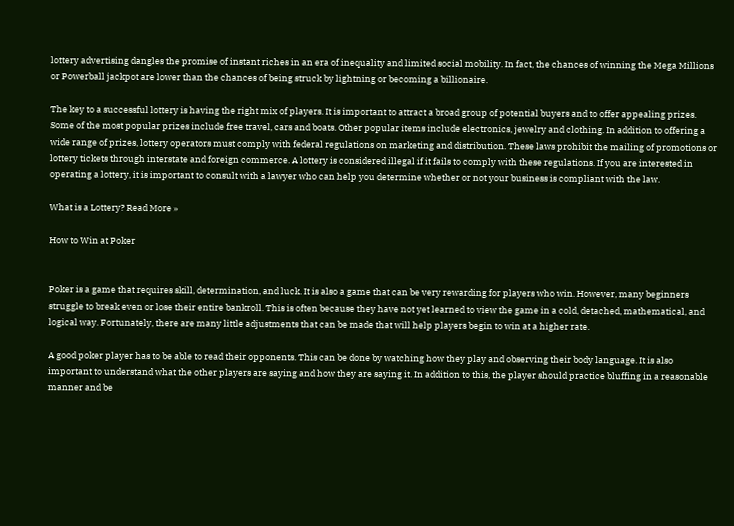lottery advertising dangles the promise of instant riches in an era of inequality and limited social mobility. In fact, the chances of winning the Mega Millions or Powerball jackpot are lower than the chances of being struck by lightning or becoming a billionaire.

The key to a successful lottery is having the right mix of players. It is important to attract a broad group of potential buyers and to offer appealing prizes. Some of the most popular prizes include free travel, cars and boats. Other popular items include electronics, jewelry and clothing. In addition to offering a wide range of prizes, lottery operators must comply with federal regulations on marketing and distribution. These laws prohibit the mailing of promotions or lottery tickets through interstate and foreign commerce. A lottery is considered illegal if it fails to comply with these regulations. If you are interested in operating a lottery, it is important to consult with a lawyer who can help you determine whether or not your business is compliant with the law.

What is a Lottery? Read More »

How to Win at Poker


Poker is a game that requires skill, determination, and luck. It is also a game that can be very rewarding for players who win. However, many beginners struggle to break even or lose their entire bankroll. This is often because they have not yet learned to view the game in a cold, detached, mathematical, and logical way. Fortunately, there are many little adjustments that can be made that will help players begin to win at a higher rate.

A good poker player has to be able to read their opponents. This can be done by watching how they play and observing their body language. It is also important to understand what the other players are saying and how they are saying it. In addition to this, the player should practice bluffing in a reasonable manner and be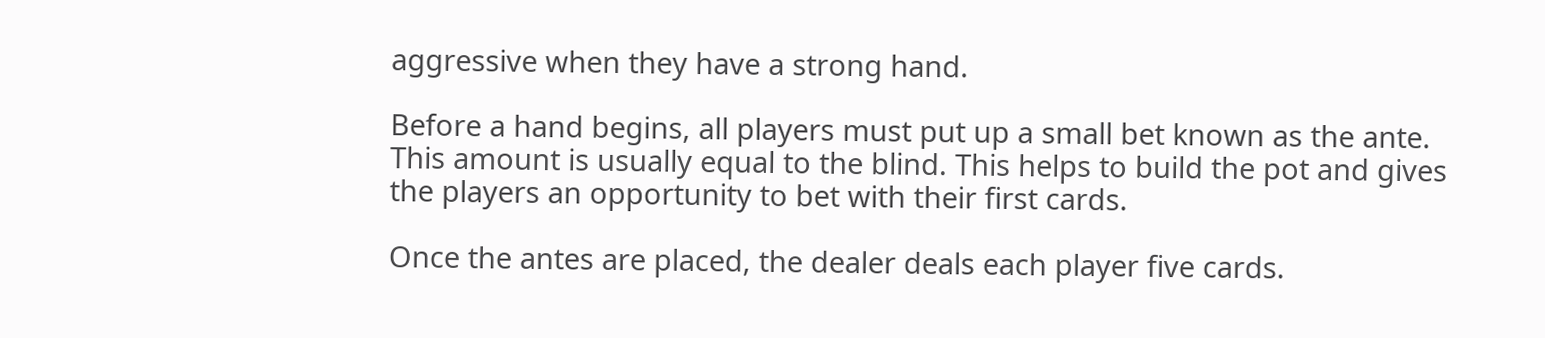aggressive when they have a strong hand.

Before a hand begins, all players must put up a small bet known as the ante. This amount is usually equal to the blind. This helps to build the pot and gives the players an opportunity to bet with their first cards.

Once the antes are placed, the dealer deals each player five cards.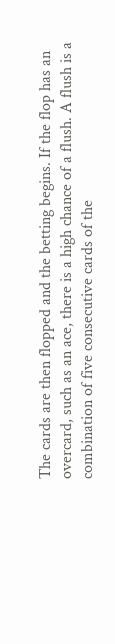The cards are then flopped and the betting begins. If the flop has an overcard, such as an ace, there is a high chance of a flush. A flush is a combination of five consecutive cards of the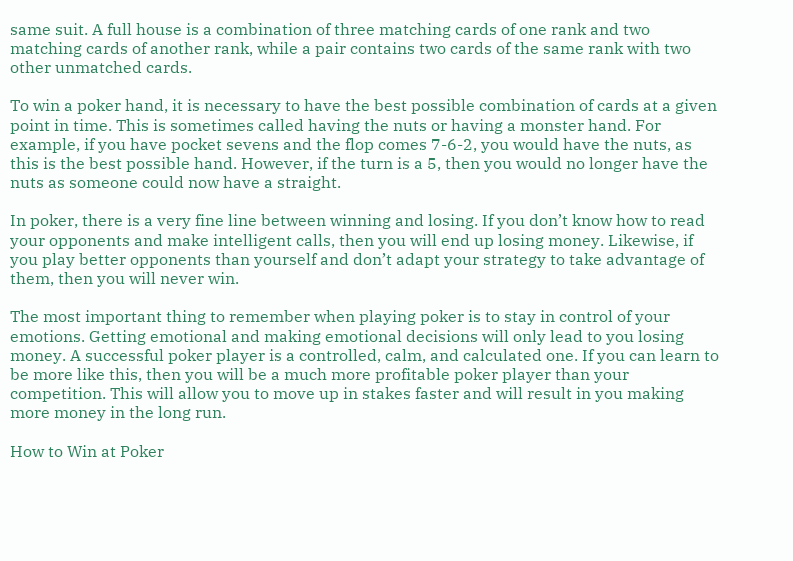same suit. A full house is a combination of three matching cards of one rank and two matching cards of another rank, while a pair contains two cards of the same rank with two other unmatched cards.

To win a poker hand, it is necessary to have the best possible combination of cards at a given point in time. This is sometimes called having the nuts or having a monster hand. For example, if you have pocket sevens and the flop comes 7-6-2, you would have the nuts, as this is the best possible hand. However, if the turn is a 5, then you would no longer have the nuts as someone could now have a straight.

In poker, there is a very fine line between winning and losing. If you don’t know how to read your opponents and make intelligent calls, then you will end up losing money. Likewise, if you play better opponents than yourself and don’t adapt your strategy to take advantage of them, then you will never win.

The most important thing to remember when playing poker is to stay in control of your emotions. Getting emotional and making emotional decisions will only lead to you losing money. A successful poker player is a controlled, calm, and calculated one. If you can learn to be more like this, then you will be a much more profitable poker player than your competition. This will allow you to move up in stakes faster and will result in you making more money in the long run.

How to Win at Poker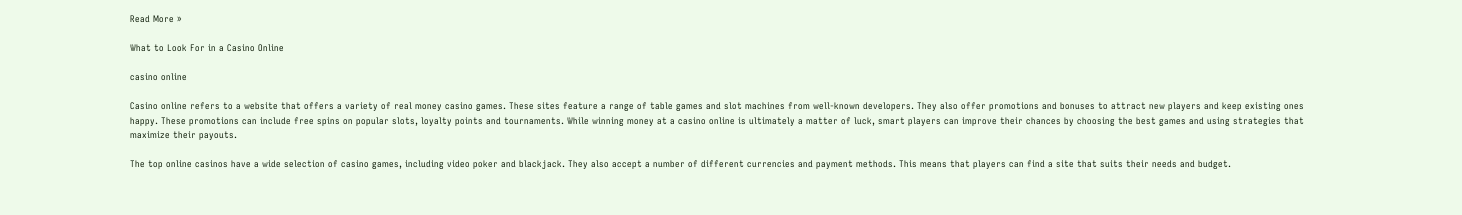Read More »

What to Look For in a Casino Online

casino online

Casino online refers to a website that offers a variety of real money casino games. These sites feature a range of table games and slot machines from well-known developers. They also offer promotions and bonuses to attract new players and keep existing ones happy. These promotions can include free spins on popular slots, loyalty points and tournaments. While winning money at a casino online is ultimately a matter of luck, smart players can improve their chances by choosing the best games and using strategies that maximize their payouts.

The top online casinos have a wide selection of casino games, including video poker and blackjack. They also accept a number of different currencies and payment methods. This means that players can find a site that suits their needs and budget.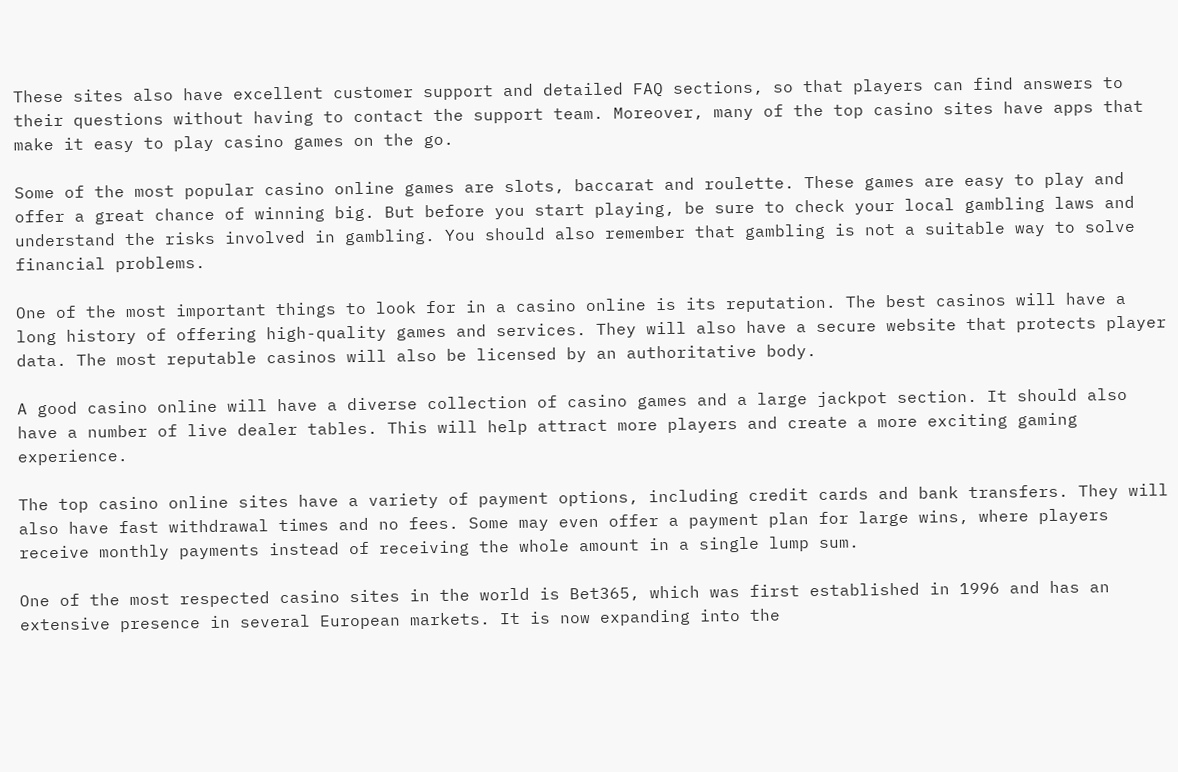These sites also have excellent customer support and detailed FAQ sections, so that players can find answers to their questions without having to contact the support team. Moreover, many of the top casino sites have apps that make it easy to play casino games on the go.

Some of the most popular casino online games are slots, baccarat and roulette. These games are easy to play and offer a great chance of winning big. But before you start playing, be sure to check your local gambling laws and understand the risks involved in gambling. You should also remember that gambling is not a suitable way to solve financial problems.

One of the most important things to look for in a casino online is its reputation. The best casinos will have a long history of offering high-quality games and services. They will also have a secure website that protects player data. The most reputable casinos will also be licensed by an authoritative body.

A good casino online will have a diverse collection of casino games and a large jackpot section. It should also have a number of live dealer tables. This will help attract more players and create a more exciting gaming experience.

The top casino online sites have a variety of payment options, including credit cards and bank transfers. They will also have fast withdrawal times and no fees. Some may even offer a payment plan for large wins, where players receive monthly payments instead of receiving the whole amount in a single lump sum.

One of the most respected casino sites in the world is Bet365, which was first established in 1996 and has an extensive presence in several European markets. It is now expanding into the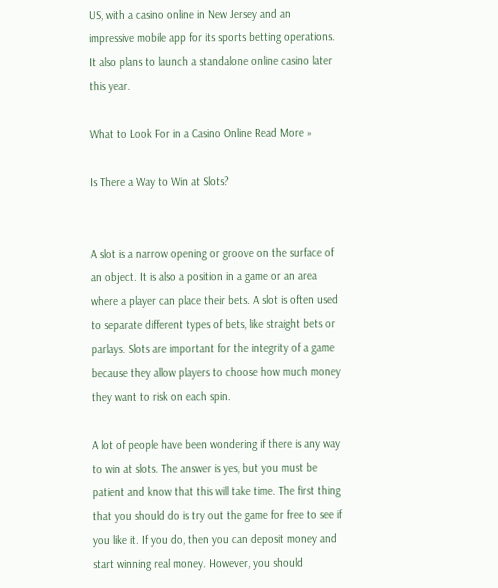US, with a casino online in New Jersey and an impressive mobile app for its sports betting operations. It also plans to launch a standalone online casino later this year.

What to Look For in a Casino Online Read More »

Is There a Way to Win at Slots?


A slot is a narrow opening or groove on the surface of an object. It is also a position in a game or an area where a player can place their bets. A slot is often used to separate different types of bets, like straight bets or parlays. Slots are important for the integrity of a game because they allow players to choose how much money they want to risk on each spin.

A lot of people have been wondering if there is any way to win at slots. The answer is yes, but you must be patient and know that this will take time. The first thing that you should do is try out the game for free to see if you like it. If you do, then you can deposit money and start winning real money. However, you should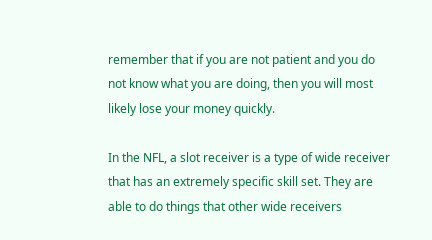remember that if you are not patient and you do not know what you are doing, then you will most likely lose your money quickly.

In the NFL, a slot receiver is a type of wide receiver that has an extremely specific skill set. They are able to do things that other wide receivers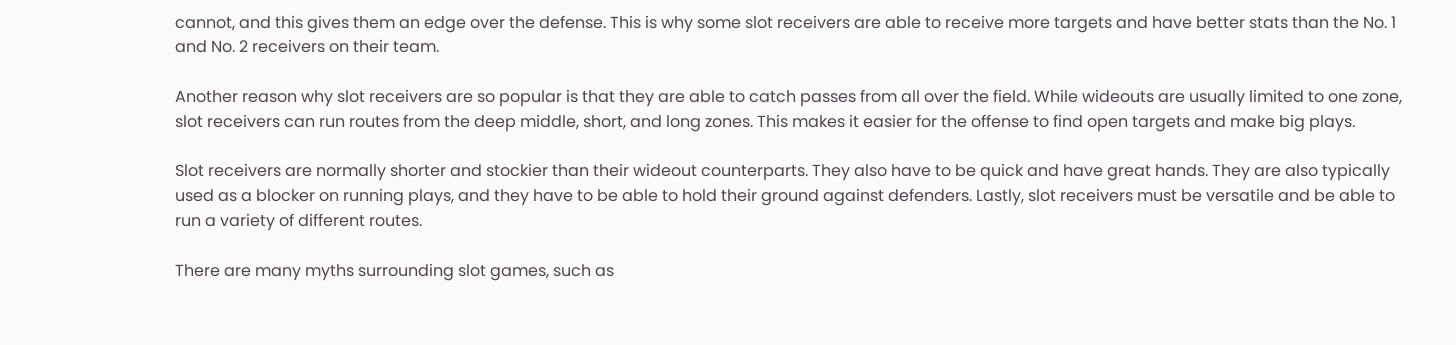cannot, and this gives them an edge over the defense. This is why some slot receivers are able to receive more targets and have better stats than the No. 1 and No. 2 receivers on their team.

Another reason why slot receivers are so popular is that they are able to catch passes from all over the field. While wideouts are usually limited to one zone, slot receivers can run routes from the deep middle, short, and long zones. This makes it easier for the offense to find open targets and make big plays.

Slot receivers are normally shorter and stockier than their wideout counterparts. They also have to be quick and have great hands. They are also typically used as a blocker on running plays, and they have to be able to hold their ground against defenders. Lastly, slot receivers must be versatile and be able to run a variety of different routes.

There are many myths surrounding slot games, such as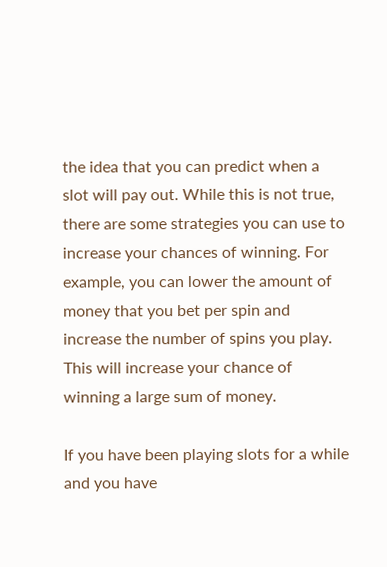the idea that you can predict when a slot will pay out. While this is not true, there are some strategies you can use to increase your chances of winning. For example, you can lower the amount of money that you bet per spin and increase the number of spins you play. This will increase your chance of winning a large sum of money.

If you have been playing slots for a while and you have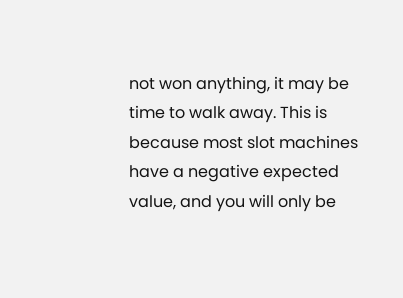not won anything, it may be time to walk away. This is because most slot machines have a negative expected value, and you will only be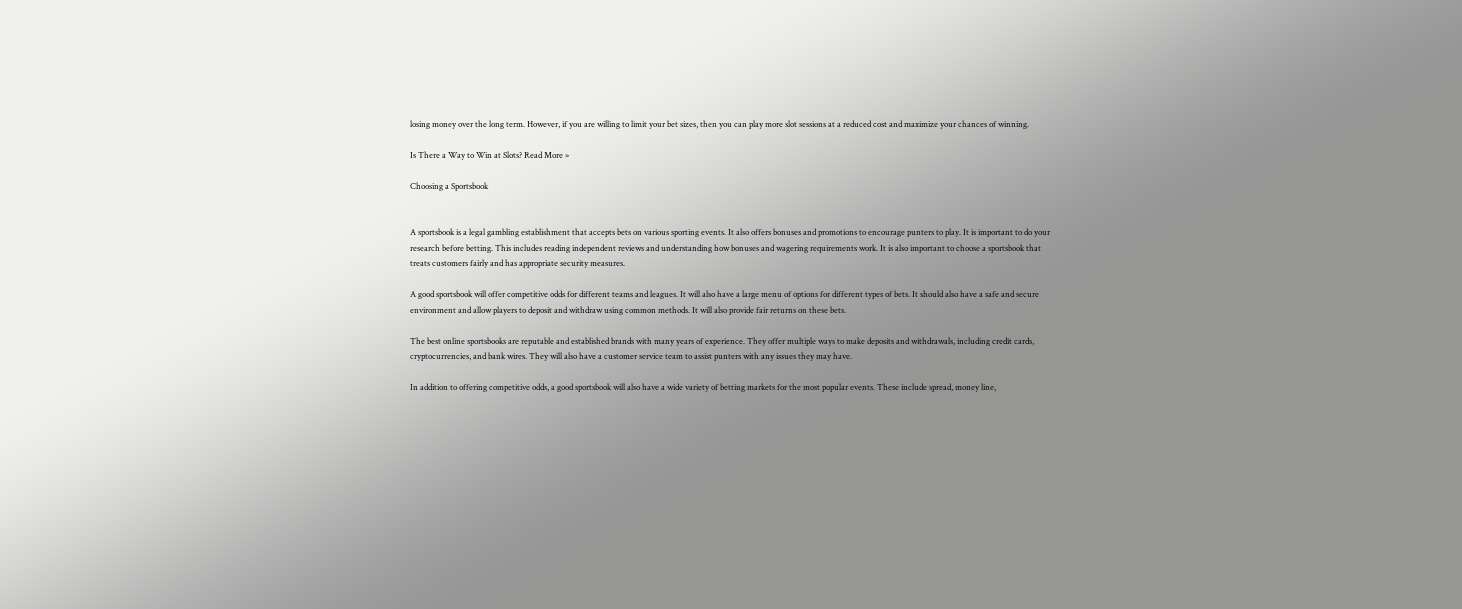losing money over the long term. However, if you are willing to limit your bet sizes, then you can play more slot sessions at a reduced cost and maximize your chances of winning.

Is There a Way to Win at Slots? Read More »

Choosing a Sportsbook


A sportsbook is a legal gambling establishment that accepts bets on various sporting events. It also offers bonuses and promotions to encourage punters to play. It is important to do your research before betting. This includes reading independent reviews and understanding how bonuses and wagering requirements work. It is also important to choose a sportsbook that treats customers fairly and has appropriate security measures.

A good sportsbook will offer competitive odds for different teams and leagues. It will also have a large menu of options for different types of bets. It should also have a safe and secure environment and allow players to deposit and withdraw using common methods. It will also provide fair returns on these bets.

The best online sportsbooks are reputable and established brands with many years of experience. They offer multiple ways to make deposits and withdrawals, including credit cards, cryptocurrencies, and bank wires. They will also have a customer service team to assist punters with any issues they may have.

In addition to offering competitive odds, a good sportsbook will also have a wide variety of betting markets for the most popular events. These include spread, money line,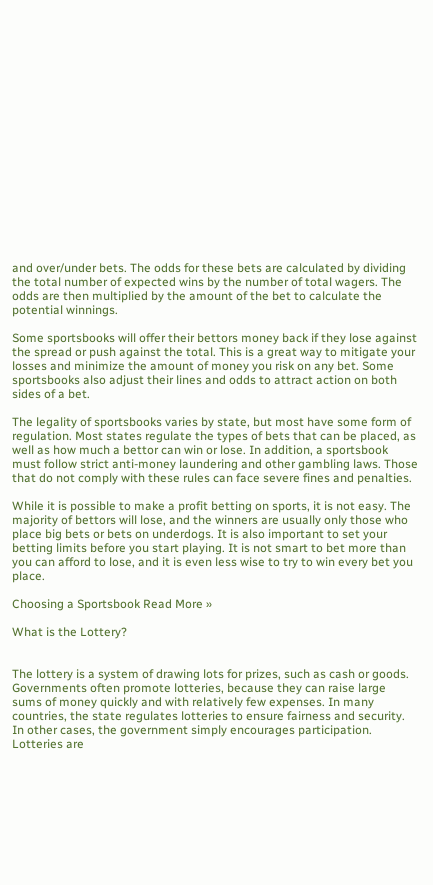and over/under bets. The odds for these bets are calculated by dividing the total number of expected wins by the number of total wagers. The odds are then multiplied by the amount of the bet to calculate the potential winnings.

Some sportsbooks will offer their bettors money back if they lose against the spread or push against the total. This is a great way to mitigate your losses and minimize the amount of money you risk on any bet. Some sportsbooks also adjust their lines and odds to attract action on both sides of a bet.

The legality of sportsbooks varies by state, but most have some form of regulation. Most states regulate the types of bets that can be placed, as well as how much a bettor can win or lose. In addition, a sportsbook must follow strict anti-money laundering and other gambling laws. Those that do not comply with these rules can face severe fines and penalties.

While it is possible to make a profit betting on sports, it is not easy. The majority of bettors will lose, and the winners are usually only those who place big bets or bets on underdogs. It is also important to set your betting limits before you start playing. It is not smart to bet more than you can afford to lose, and it is even less wise to try to win every bet you place.

Choosing a Sportsbook Read More »

What is the Lottery?


The lottery is a system of drawing lots for prizes, such as cash or goods. Governments often promote lotteries, because they can raise large sums of money quickly and with relatively few expenses. In many countries, the state regulates lotteries to ensure fairness and security. In other cases, the government simply encourages participation. Lotteries are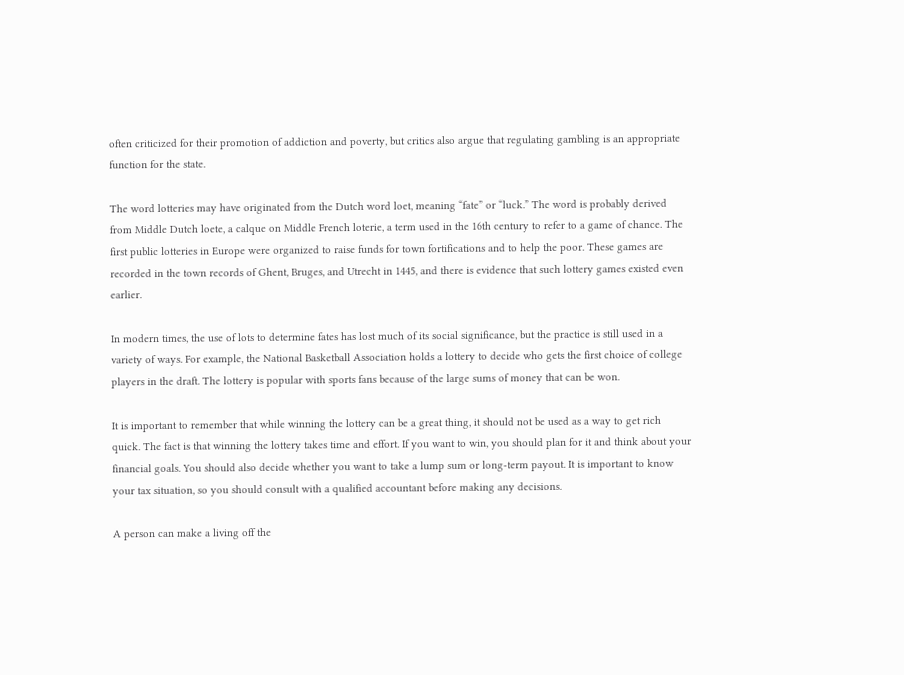often criticized for their promotion of addiction and poverty, but critics also argue that regulating gambling is an appropriate function for the state.

The word lotteries may have originated from the Dutch word loet, meaning “fate” or “luck.” The word is probably derived from Middle Dutch loete, a calque on Middle French loterie, a term used in the 16th century to refer to a game of chance. The first public lotteries in Europe were organized to raise funds for town fortifications and to help the poor. These games are recorded in the town records of Ghent, Bruges, and Utrecht in 1445, and there is evidence that such lottery games existed even earlier.

In modern times, the use of lots to determine fates has lost much of its social significance, but the practice is still used in a variety of ways. For example, the National Basketball Association holds a lottery to decide who gets the first choice of college players in the draft. The lottery is popular with sports fans because of the large sums of money that can be won.

It is important to remember that while winning the lottery can be a great thing, it should not be used as a way to get rich quick. The fact is that winning the lottery takes time and effort. If you want to win, you should plan for it and think about your financial goals. You should also decide whether you want to take a lump sum or long-term payout. It is important to know your tax situation, so you should consult with a qualified accountant before making any decisions.

A person can make a living off the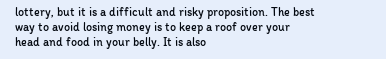lottery, but it is a difficult and risky proposition. The best way to avoid losing money is to keep a roof over your head and food in your belly. It is also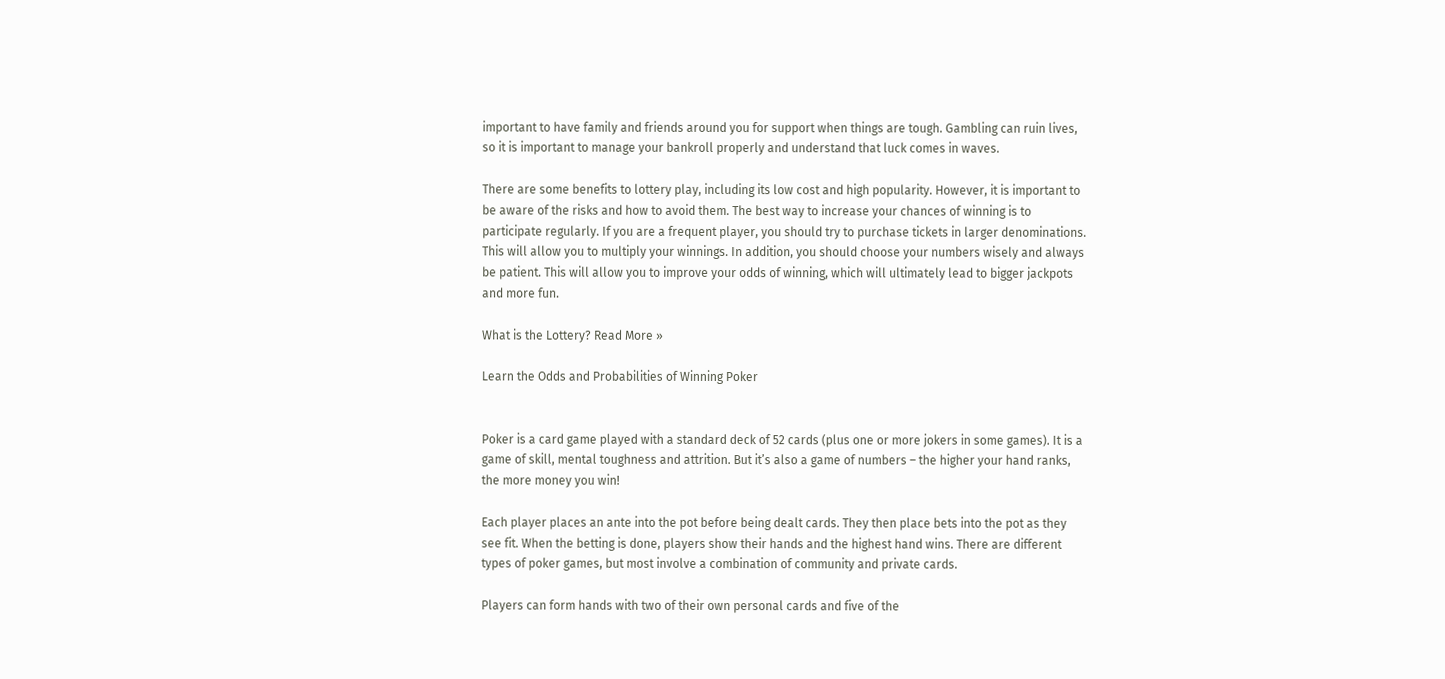important to have family and friends around you for support when things are tough. Gambling can ruin lives, so it is important to manage your bankroll properly and understand that luck comes in waves.

There are some benefits to lottery play, including its low cost and high popularity. However, it is important to be aware of the risks and how to avoid them. The best way to increase your chances of winning is to participate regularly. If you are a frequent player, you should try to purchase tickets in larger denominations. This will allow you to multiply your winnings. In addition, you should choose your numbers wisely and always be patient. This will allow you to improve your odds of winning, which will ultimately lead to bigger jackpots and more fun.

What is the Lottery? Read More »

Learn the Odds and Probabilities of Winning Poker


Poker is a card game played with a standard deck of 52 cards (plus one or more jokers in some games). It is a game of skill, mental toughness and attrition. But it’s also a game of numbers – the higher your hand ranks, the more money you win!

Each player places an ante into the pot before being dealt cards. They then place bets into the pot as they see fit. When the betting is done, players show their hands and the highest hand wins. There are different types of poker games, but most involve a combination of community and private cards.

Players can form hands with two of their own personal cards and five of the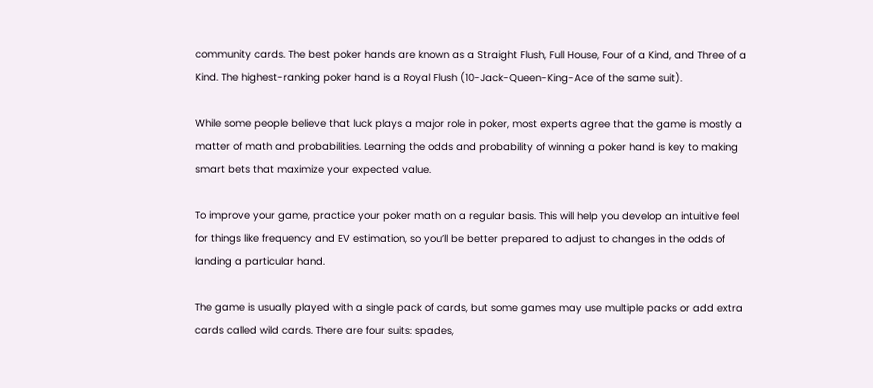community cards. The best poker hands are known as a Straight Flush, Full House, Four of a Kind, and Three of a Kind. The highest-ranking poker hand is a Royal Flush (10-Jack-Queen-King-Ace of the same suit).

While some people believe that luck plays a major role in poker, most experts agree that the game is mostly a matter of math and probabilities. Learning the odds and probability of winning a poker hand is key to making smart bets that maximize your expected value.

To improve your game, practice your poker math on a regular basis. This will help you develop an intuitive feel for things like frequency and EV estimation, so you’ll be better prepared to adjust to changes in the odds of landing a particular hand.

The game is usually played with a single pack of cards, but some games may use multiple packs or add extra cards called wild cards. There are four suits: spades,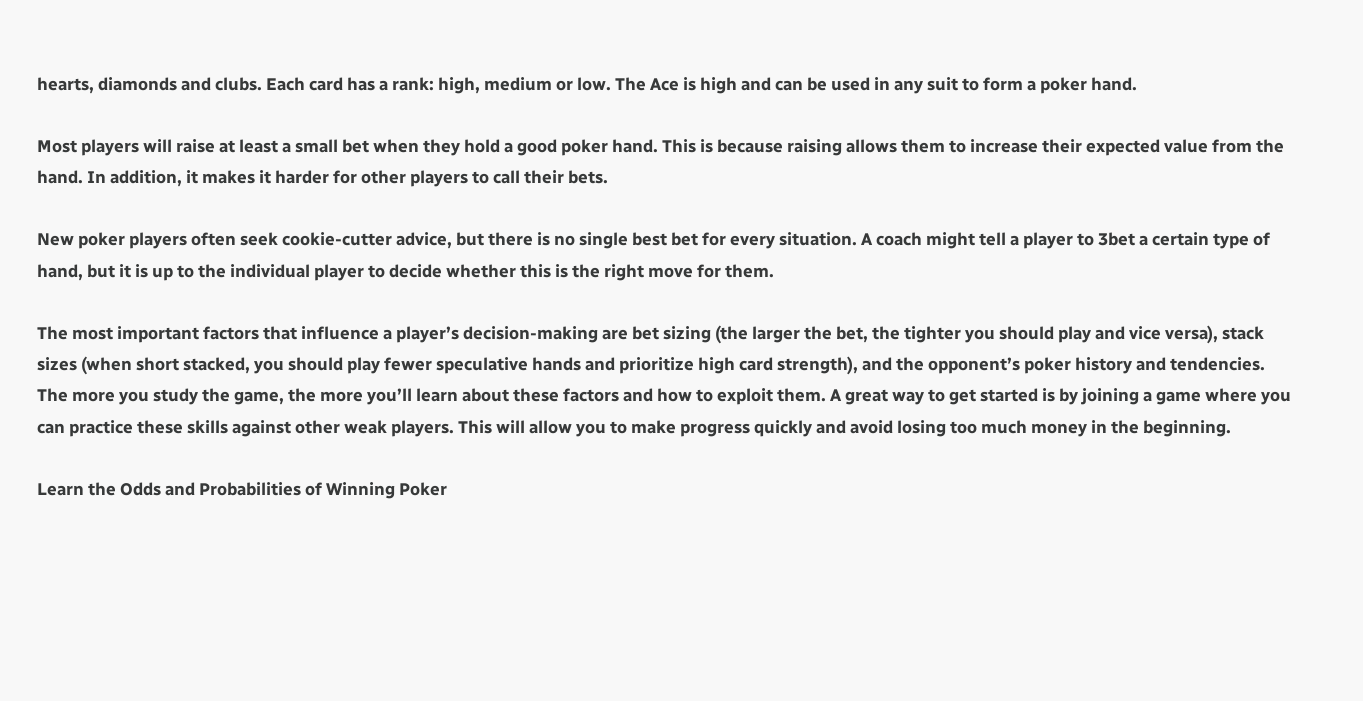hearts, diamonds and clubs. Each card has a rank: high, medium or low. The Ace is high and can be used in any suit to form a poker hand.

Most players will raise at least a small bet when they hold a good poker hand. This is because raising allows them to increase their expected value from the hand. In addition, it makes it harder for other players to call their bets.

New poker players often seek cookie-cutter advice, but there is no single best bet for every situation. A coach might tell a player to 3bet a certain type of hand, but it is up to the individual player to decide whether this is the right move for them.

The most important factors that influence a player’s decision-making are bet sizing (the larger the bet, the tighter you should play and vice versa), stack sizes (when short stacked, you should play fewer speculative hands and prioritize high card strength), and the opponent’s poker history and tendencies. The more you study the game, the more you’ll learn about these factors and how to exploit them. A great way to get started is by joining a game where you can practice these skills against other weak players. This will allow you to make progress quickly and avoid losing too much money in the beginning.

Learn the Odds and Probabilities of Winning Poker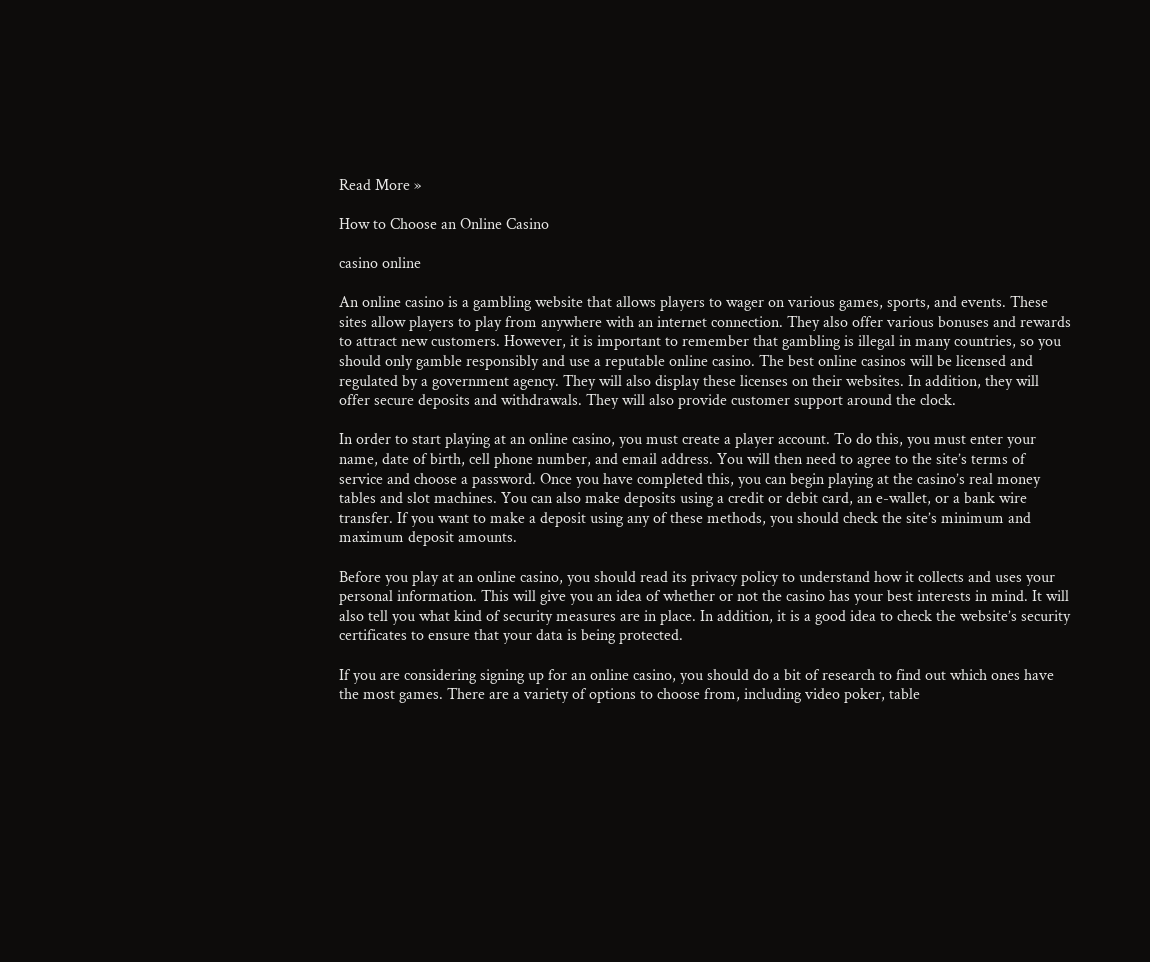Read More »

How to Choose an Online Casino

casino online

An online casino is a gambling website that allows players to wager on various games, sports, and events. These sites allow players to play from anywhere with an internet connection. They also offer various bonuses and rewards to attract new customers. However, it is important to remember that gambling is illegal in many countries, so you should only gamble responsibly and use a reputable online casino. The best online casinos will be licensed and regulated by a government agency. They will also display these licenses on their websites. In addition, they will offer secure deposits and withdrawals. They will also provide customer support around the clock.

In order to start playing at an online casino, you must create a player account. To do this, you must enter your name, date of birth, cell phone number, and email address. You will then need to agree to the site’s terms of service and choose a password. Once you have completed this, you can begin playing at the casino’s real money tables and slot machines. You can also make deposits using a credit or debit card, an e-wallet, or a bank wire transfer. If you want to make a deposit using any of these methods, you should check the site’s minimum and maximum deposit amounts.

Before you play at an online casino, you should read its privacy policy to understand how it collects and uses your personal information. This will give you an idea of whether or not the casino has your best interests in mind. It will also tell you what kind of security measures are in place. In addition, it is a good idea to check the website’s security certificates to ensure that your data is being protected.

If you are considering signing up for an online casino, you should do a bit of research to find out which ones have the most games. There are a variety of options to choose from, including video poker, table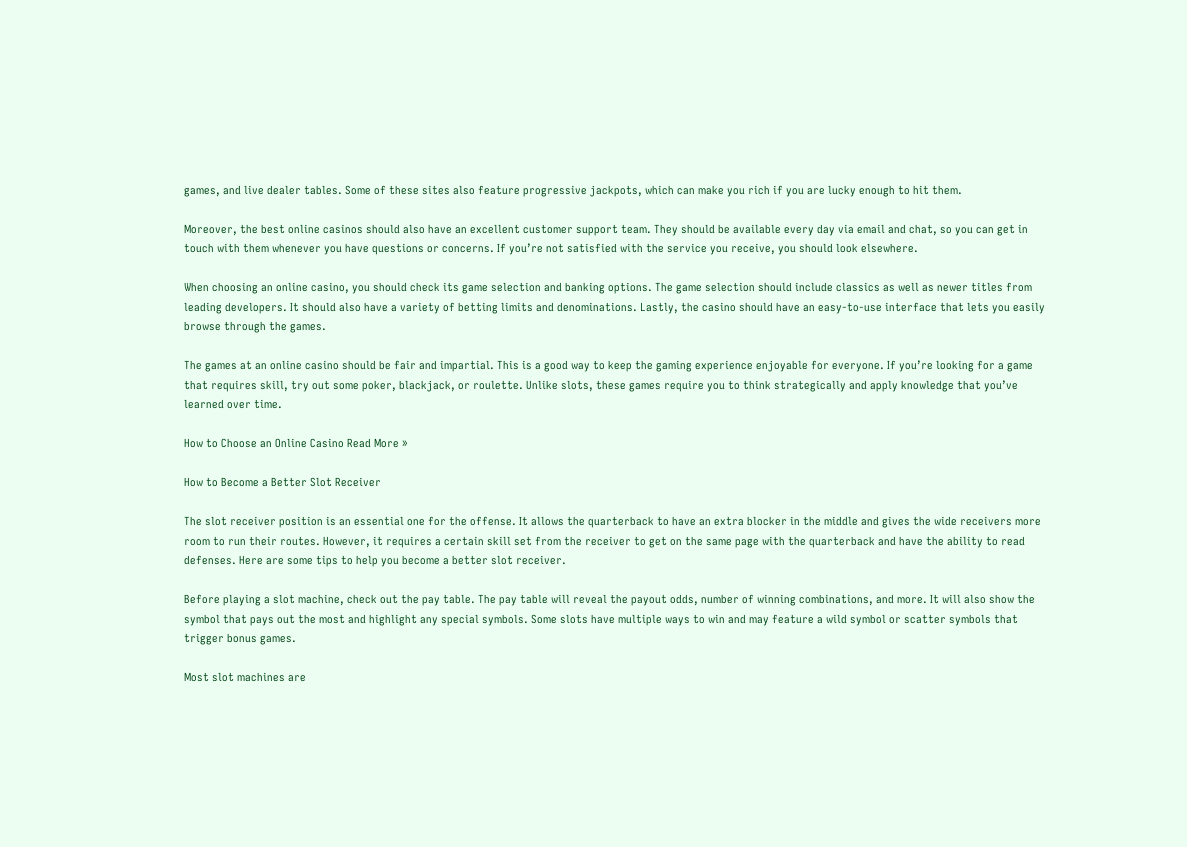games, and live dealer tables. Some of these sites also feature progressive jackpots, which can make you rich if you are lucky enough to hit them.

Moreover, the best online casinos should also have an excellent customer support team. They should be available every day via email and chat, so you can get in touch with them whenever you have questions or concerns. If you’re not satisfied with the service you receive, you should look elsewhere.

When choosing an online casino, you should check its game selection and banking options. The game selection should include classics as well as newer titles from leading developers. It should also have a variety of betting limits and denominations. Lastly, the casino should have an easy-to-use interface that lets you easily browse through the games.

The games at an online casino should be fair and impartial. This is a good way to keep the gaming experience enjoyable for everyone. If you’re looking for a game that requires skill, try out some poker, blackjack, or roulette. Unlike slots, these games require you to think strategically and apply knowledge that you’ve learned over time.

How to Choose an Online Casino Read More »

How to Become a Better Slot Receiver

The slot receiver position is an essential one for the offense. It allows the quarterback to have an extra blocker in the middle and gives the wide receivers more room to run their routes. However, it requires a certain skill set from the receiver to get on the same page with the quarterback and have the ability to read defenses. Here are some tips to help you become a better slot receiver.

Before playing a slot machine, check out the pay table. The pay table will reveal the payout odds, number of winning combinations, and more. It will also show the symbol that pays out the most and highlight any special symbols. Some slots have multiple ways to win and may feature a wild symbol or scatter symbols that trigger bonus games.

Most slot machines are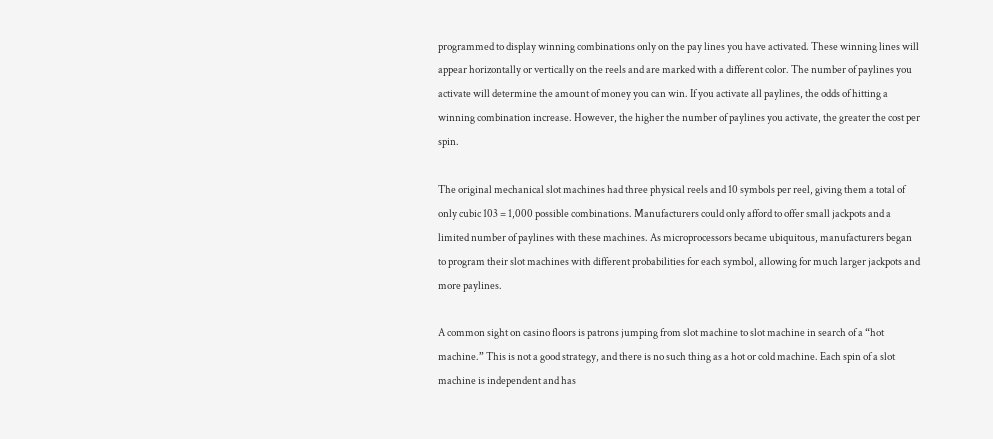programmed to display winning combinations only on the pay lines you have activated. These winning lines will appear horizontally or vertically on the reels and are marked with a different color. The number of paylines you activate will determine the amount of money you can win. If you activate all paylines, the odds of hitting a winning combination increase. However, the higher the number of paylines you activate, the greater the cost per spin.

The original mechanical slot machines had three physical reels and 10 symbols per reel, giving them a total of only cubic 103 = 1,000 possible combinations. Manufacturers could only afford to offer small jackpots and a limited number of paylines with these machines. As microprocessors became ubiquitous, manufacturers began to program their slot machines with different probabilities for each symbol, allowing for much larger jackpots and more paylines.

A common sight on casino floors is patrons jumping from slot machine to slot machine in search of a “hot machine.” This is not a good strategy, and there is no such thing as a hot or cold machine. Each spin of a slot machine is independent and has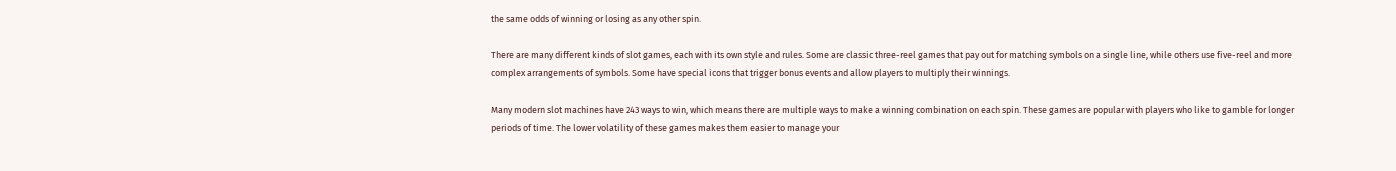the same odds of winning or losing as any other spin.

There are many different kinds of slot games, each with its own style and rules. Some are classic three-reel games that pay out for matching symbols on a single line, while others use five-reel and more complex arrangements of symbols. Some have special icons that trigger bonus events and allow players to multiply their winnings.

Many modern slot machines have 243 ways to win, which means there are multiple ways to make a winning combination on each spin. These games are popular with players who like to gamble for longer periods of time. The lower volatility of these games makes them easier to manage your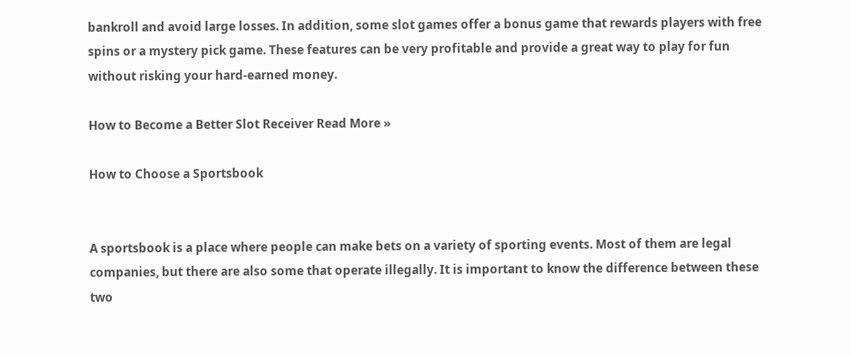bankroll and avoid large losses. In addition, some slot games offer a bonus game that rewards players with free spins or a mystery pick game. These features can be very profitable and provide a great way to play for fun without risking your hard-earned money.

How to Become a Better Slot Receiver Read More »

How to Choose a Sportsbook


A sportsbook is a place where people can make bets on a variety of sporting events. Most of them are legal companies, but there are also some that operate illegally. It is important to know the difference between these two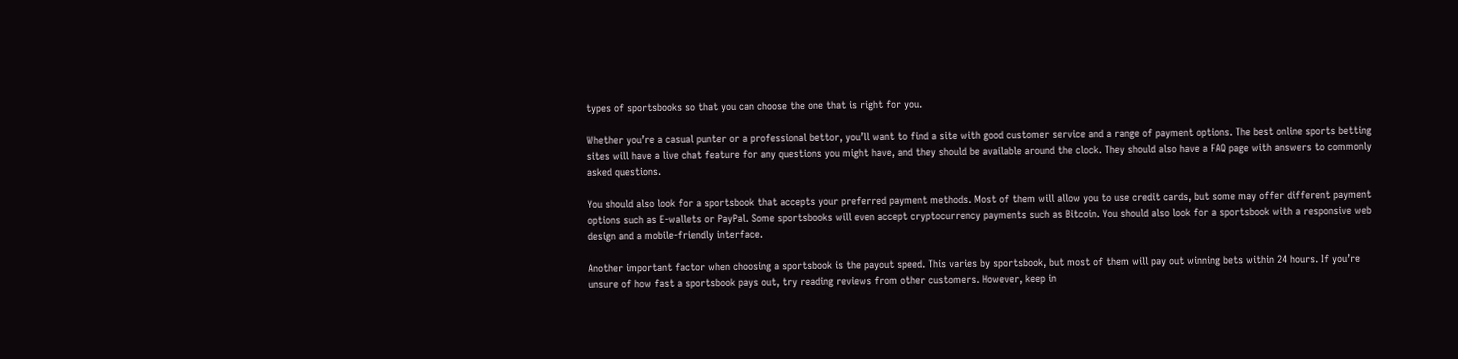types of sportsbooks so that you can choose the one that is right for you.

Whether you’re a casual punter or a professional bettor, you’ll want to find a site with good customer service and a range of payment options. The best online sports betting sites will have a live chat feature for any questions you might have, and they should be available around the clock. They should also have a FAQ page with answers to commonly asked questions.

You should also look for a sportsbook that accepts your preferred payment methods. Most of them will allow you to use credit cards, but some may offer different payment options such as E-wallets or PayPal. Some sportsbooks will even accept cryptocurrency payments such as Bitcoin. You should also look for a sportsbook with a responsive web design and a mobile-friendly interface.

Another important factor when choosing a sportsbook is the payout speed. This varies by sportsbook, but most of them will pay out winning bets within 24 hours. If you’re unsure of how fast a sportsbook pays out, try reading reviews from other customers. However, keep in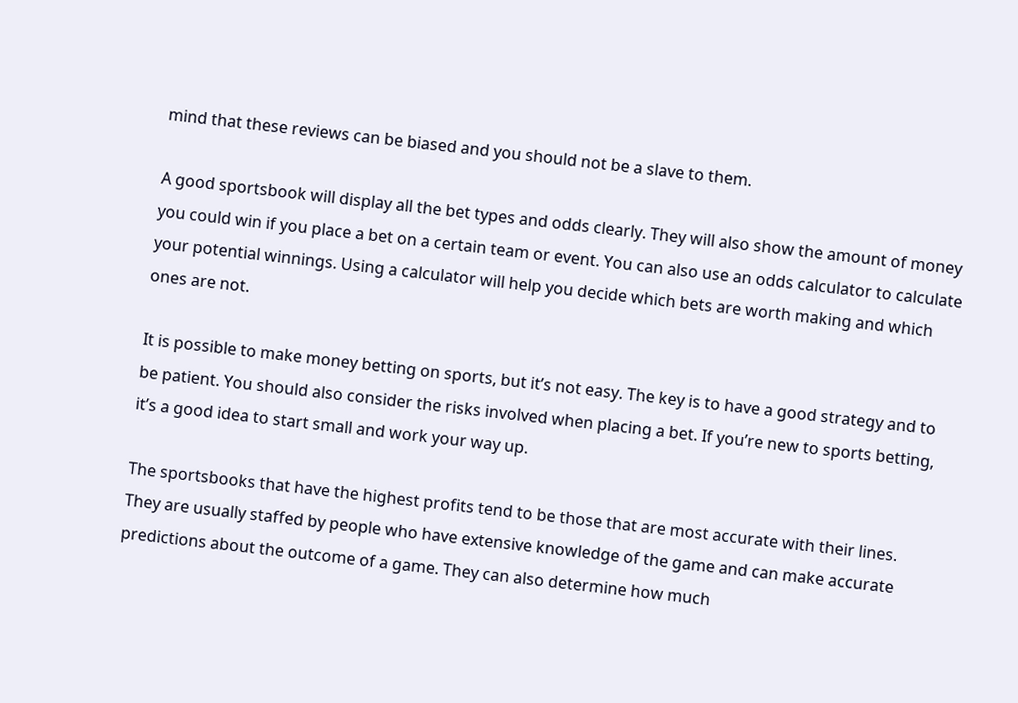mind that these reviews can be biased and you should not be a slave to them.

A good sportsbook will display all the bet types and odds clearly. They will also show the amount of money you could win if you place a bet on a certain team or event. You can also use an odds calculator to calculate your potential winnings. Using a calculator will help you decide which bets are worth making and which ones are not.

It is possible to make money betting on sports, but it’s not easy. The key is to have a good strategy and to be patient. You should also consider the risks involved when placing a bet. If you’re new to sports betting, it’s a good idea to start small and work your way up.

The sportsbooks that have the highest profits tend to be those that are most accurate with their lines. They are usually staffed by people who have extensive knowledge of the game and can make accurate predictions about the outcome of a game. They can also determine how much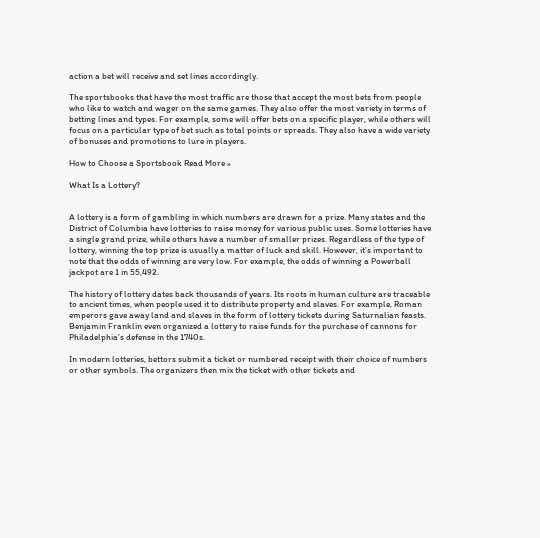action a bet will receive and set lines accordingly.

The sportsbooks that have the most traffic are those that accept the most bets from people who like to watch and wager on the same games. They also offer the most variety in terms of betting lines and types. For example, some will offer bets on a specific player, while others will focus on a particular type of bet such as total points or spreads. They also have a wide variety of bonuses and promotions to lure in players.

How to Choose a Sportsbook Read More »

What Is a Lottery?


A lottery is a form of gambling in which numbers are drawn for a prize. Many states and the District of Columbia have lotteries to raise money for various public uses. Some lotteries have a single grand prize, while others have a number of smaller prizes. Regardless of the type of lottery, winning the top prize is usually a matter of luck and skill. However, it’s important to note that the odds of winning are very low. For example, the odds of winning a Powerball jackpot are 1 in 55,492.

The history of lottery dates back thousands of years. Its roots in human culture are traceable to ancient times, when people used it to distribute property and slaves. For example, Roman emperors gave away land and slaves in the form of lottery tickets during Saturnalian feasts. Benjamin Franklin even organized a lottery to raise funds for the purchase of cannons for Philadelphia’s defense in the 1740s.

In modern lotteries, bettors submit a ticket or numbered receipt with their choice of numbers or other symbols. The organizers then mix the ticket with other tickets and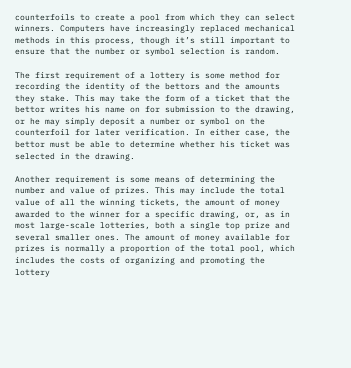counterfoils to create a pool from which they can select winners. Computers have increasingly replaced mechanical methods in this process, though it’s still important to ensure that the number or symbol selection is random.

The first requirement of a lottery is some method for recording the identity of the bettors and the amounts they stake. This may take the form of a ticket that the bettor writes his name on for submission to the drawing, or he may simply deposit a number or symbol on the counterfoil for later verification. In either case, the bettor must be able to determine whether his ticket was selected in the drawing.

Another requirement is some means of determining the number and value of prizes. This may include the total value of all the winning tickets, the amount of money awarded to the winner for a specific drawing, or, as in most large-scale lotteries, both a single top prize and several smaller ones. The amount of money available for prizes is normally a proportion of the total pool, which includes the costs of organizing and promoting the lottery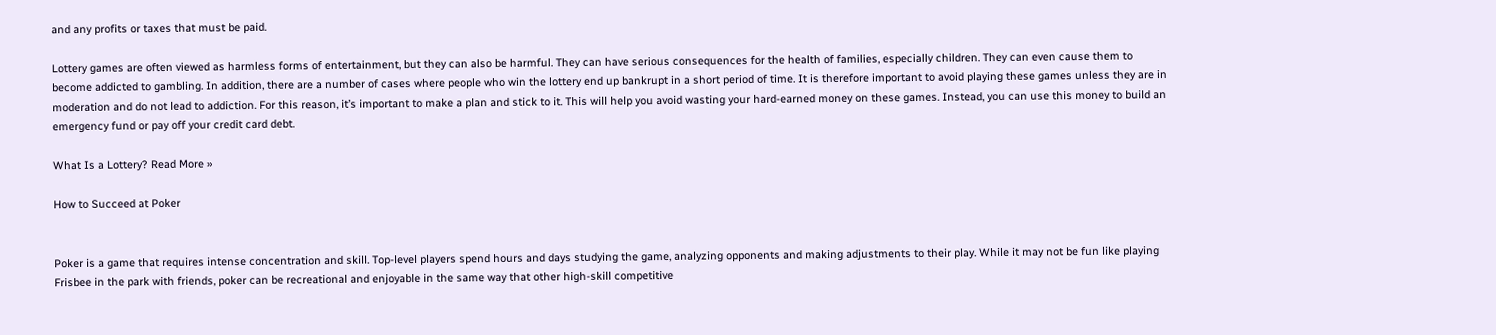and any profits or taxes that must be paid.

Lottery games are often viewed as harmless forms of entertainment, but they can also be harmful. They can have serious consequences for the health of families, especially children. They can even cause them to become addicted to gambling. In addition, there are a number of cases where people who win the lottery end up bankrupt in a short period of time. It is therefore important to avoid playing these games unless they are in moderation and do not lead to addiction. For this reason, it’s important to make a plan and stick to it. This will help you avoid wasting your hard-earned money on these games. Instead, you can use this money to build an emergency fund or pay off your credit card debt.

What Is a Lottery? Read More »

How to Succeed at Poker


Poker is a game that requires intense concentration and skill. Top-level players spend hours and days studying the game, analyzing opponents and making adjustments to their play. While it may not be fun like playing Frisbee in the park with friends, poker can be recreational and enjoyable in the same way that other high-skill competitive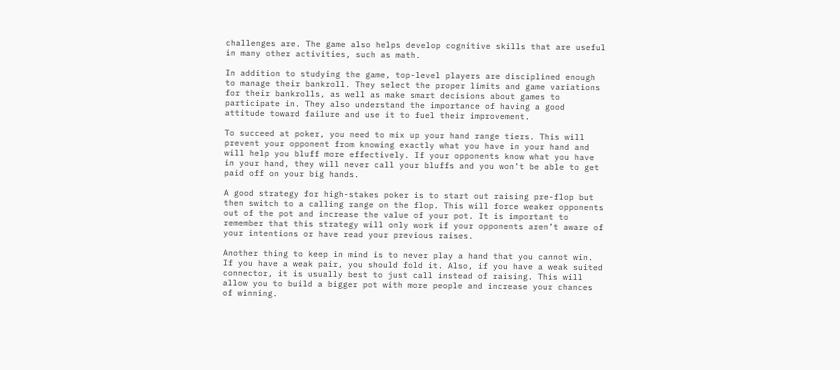challenges are. The game also helps develop cognitive skills that are useful in many other activities, such as math.

In addition to studying the game, top-level players are disciplined enough to manage their bankroll. They select the proper limits and game variations for their bankrolls, as well as make smart decisions about games to participate in. They also understand the importance of having a good attitude toward failure and use it to fuel their improvement.

To succeed at poker, you need to mix up your hand range tiers. This will prevent your opponent from knowing exactly what you have in your hand and will help you bluff more effectively. If your opponents know what you have in your hand, they will never call your bluffs and you won’t be able to get paid off on your big hands.

A good strategy for high-stakes poker is to start out raising pre-flop but then switch to a calling range on the flop. This will force weaker opponents out of the pot and increase the value of your pot. It is important to remember that this strategy will only work if your opponents aren’t aware of your intentions or have read your previous raises.

Another thing to keep in mind is to never play a hand that you cannot win. If you have a weak pair, you should fold it. Also, if you have a weak suited connector, it is usually best to just call instead of raising. This will allow you to build a bigger pot with more people and increase your chances of winning.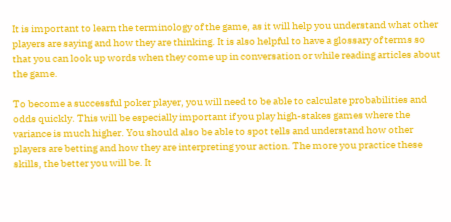It is important to learn the terminology of the game, as it will help you understand what other players are saying and how they are thinking. It is also helpful to have a glossary of terms so that you can look up words when they come up in conversation or while reading articles about the game.

To become a successful poker player, you will need to be able to calculate probabilities and odds quickly. This will be especially important if you play high-stakes games where the variance is much higher. You should also be able to spot tells and understand how other players are betting and how they are interpreting your action. The more you practice these skills, the better you will be. It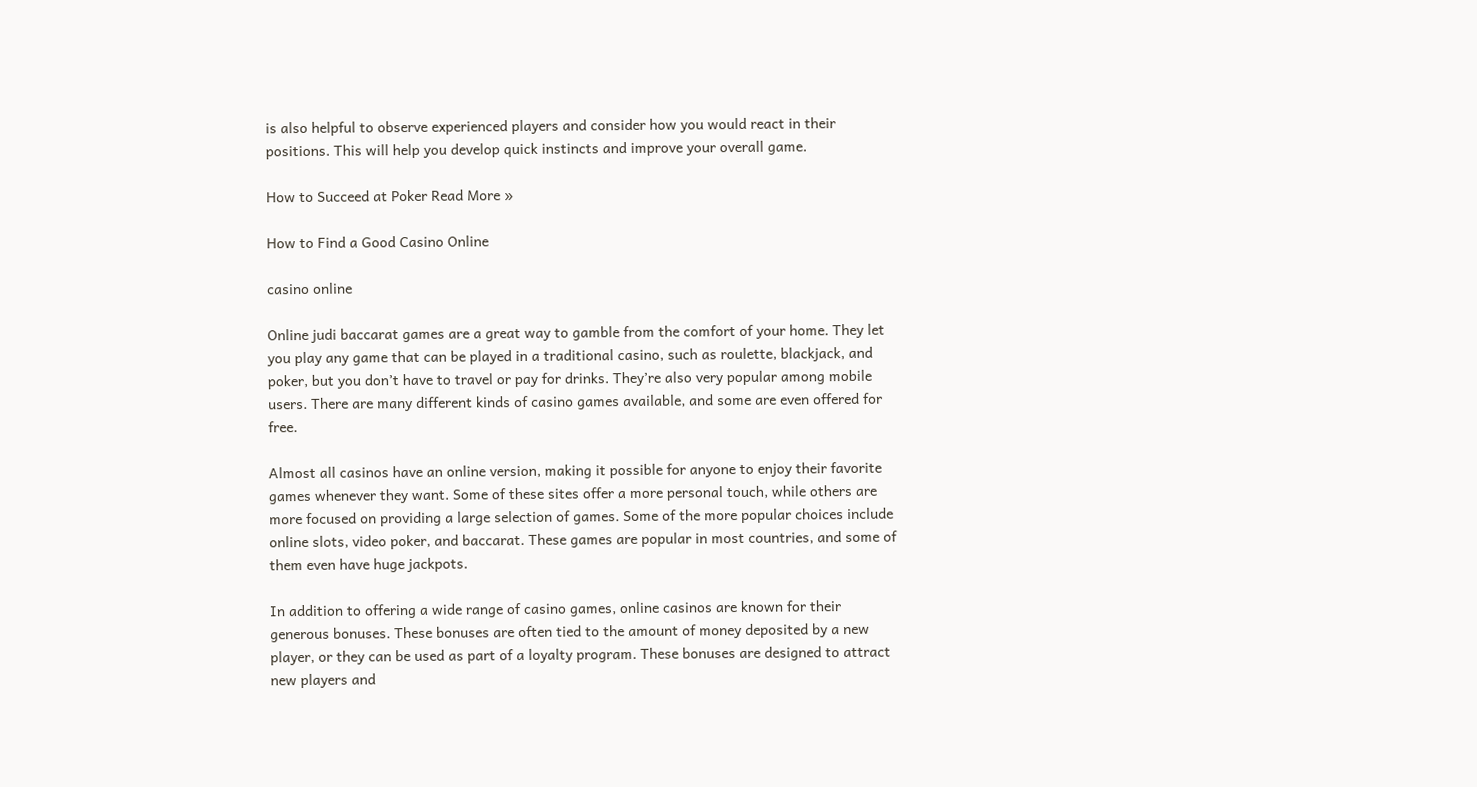is also helpful to observe experienced players and consider how you would react in their positions. This will help you develop quick instincts and improve your overall game.

How to Succeed at Poker Read More »

How to Find a Good Casino Online

casino online

Online judi baccarat games are a great way to gamble from the comfort of your home. They let you play any game that can be played in a traditional casino, such as roulette, blackjack, and poker, but you don’t have to travel or pay for drinks. They’re also very popular among mobile users. There are many different kinds of casino games available, and some are even offered for free.

Almost all casinos have an online version, making it possible for anyone to enjoy their favorite games whenever they want. Some of these sites offer a more personal touch, while others are more focused on providing a large selection of games. Some of the more popular choices include online slots, video poker, and baccarat. These games are popular in most countries, and some of them even have huge jackpots.

In addition to offering a wide range of casino games, online casinos are known for their generous bonuses. These bonuses are often tied to the amount of money deposited by a new player, or they can be used as part of a loyalty program. These bonuses are designed to attract new players and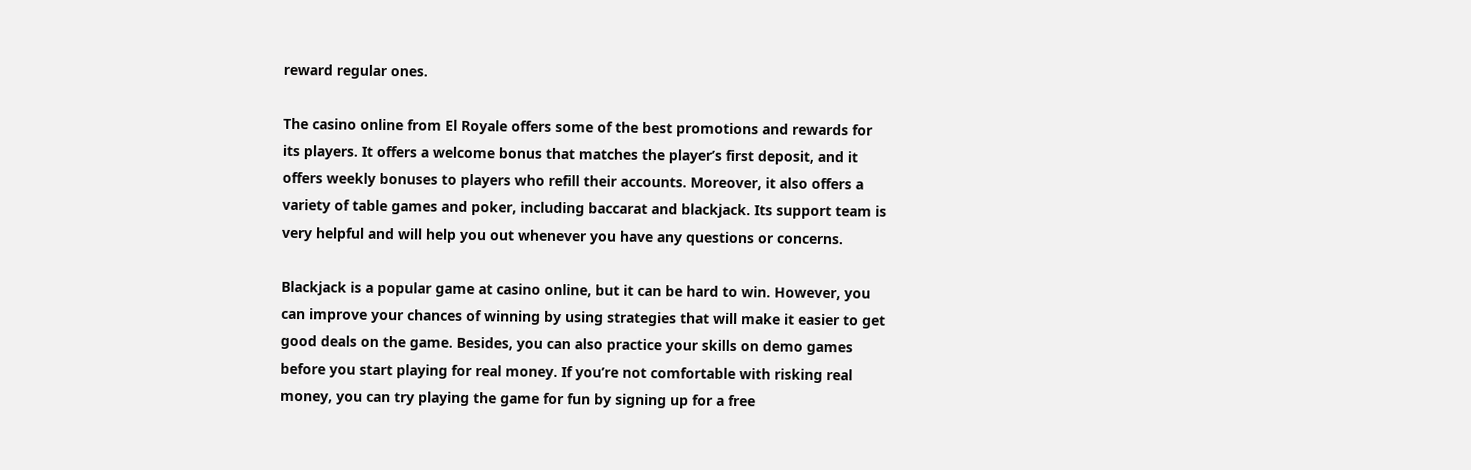reward regular ones.

The casino online from El Royale offers some of the best promotions and rewards for its players. It offers a welcome bonus that matches the player’s first deposit, and it offers weekly bonuses to players who refill their accounts. Moreover, it also offers a variety of table games and poker, including baccarat and blackjack. Its support team is very helpful and will help you out whenever you have any questions or concerns.

Blackjack is a popular game at casino online, but it can be hard to win. However, you can improve your chances of winning by using strategies that will make it easier to get good deals on the game. Besides, you can also practice your skills on demo games before you start playing for real money. If you’re not comfortable with risking real money, you can try playing the game for fun by signing up for a free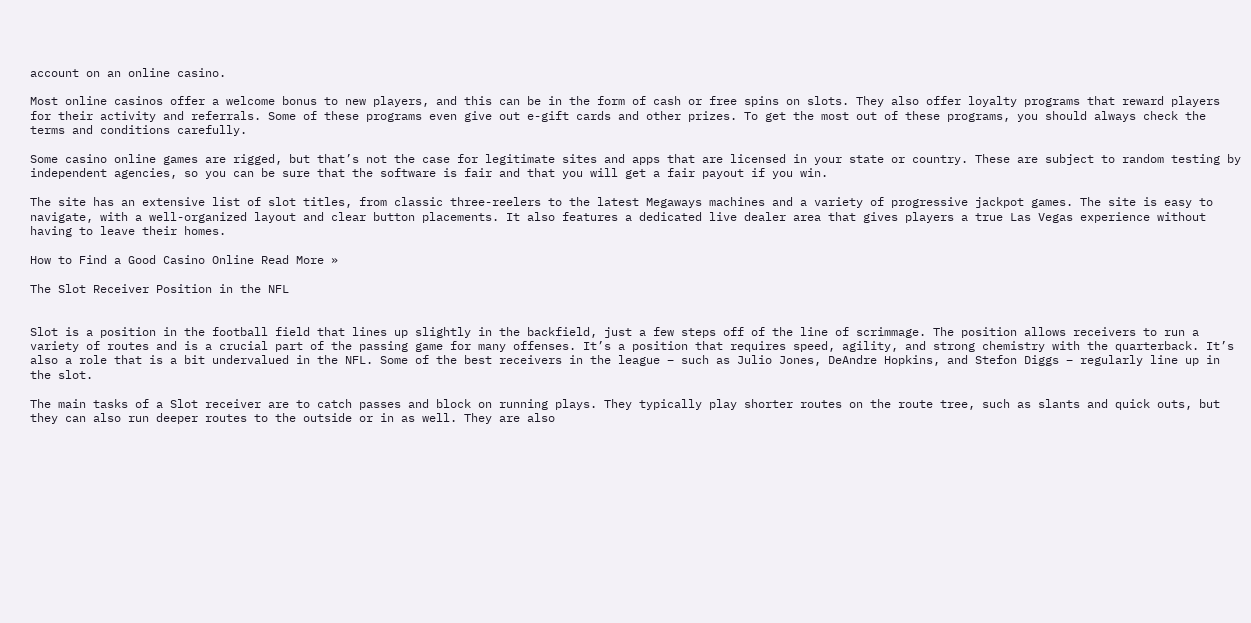account on an online casino.

Most online casinos offer a welcome bonus to new players, and this can be in the form of cash or free spins on slots. They also offer loyalty programs that reward players for their activity and referrals. Some of these programs even give out e-gift cards and other prizes. To get the most out of these programs, you should always check the terms and conditions carefully.

Some casino online games are rigged, but that’s not the case for legitimate sites and apps that are licensed in your state or country. These are subject to random testing by independent agencies, so you can be sure that the software is fair and that you will get a fair payout if you win.

The site has an extensive list of slot titles, from classic three-reelers to the latest Megaways machines and a variety of progressive jackpot games. The site is easy to navigate, with a well-organized layout and clear button placements. It also features a dedicated live dealer area that gives players a true Las Vegas experience without having to leave their homes.

How to Find a Good Casino Online Read More »

The Slot Receiver Position in the NFL


Slot is a position in the football field that lines up slightly in the backfield, just a few steps off of the line of scrimmage. The position allows receivers to run a variety of routes and is a crucial part of the passing game for many offenses. It’s a position that requires speed, agility, and strong chemistry with the quarterback. It’s also a role that is a bit undervalued in the NFL. Some of the best receivers in the league – such as Julio Jones, DeAndre Hopkins, and Stefon Diggs – regularly line up in the slot.

The main tasks of a Slot receiver are to catch passes and block on running plays. They typically play shorter routes on the route tree, such as slants and quick outs, but they can also run deeper routes to the outside or in as well. They are also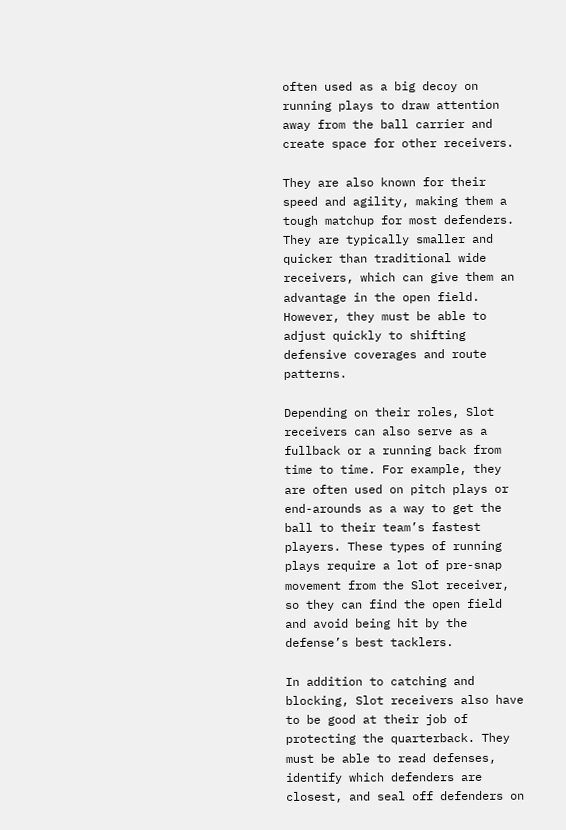often used as a big decoy on running plays to draw attention away from the ball carrier and create space for other receivers.

They are also known for their speed and agility, making them a tough matchup for most defenders. They are typically smaller and quicker than traditional wide receivers, which can give them an advantage in the open field. However, they must be able to adjust quickly to shifting defensive coverages and route patterns.

Depending on their roles, Slot receivers can also serve as a fullback or a running back from time to time. For example, they are often used on pitch plays or end-arounds as a way to get the ball to their team’s fastest players. These types of running plays require a lot of pre-snap movement from the Slot receiver, so they can find the open field and avoid being hit by the defense’s best tacklers.

In addition to catching and blocking, Slot receivers also have to be good at their job of protecting the quarterback. They must be able to read defenses, identify which defenders are closest, and seal off defenders on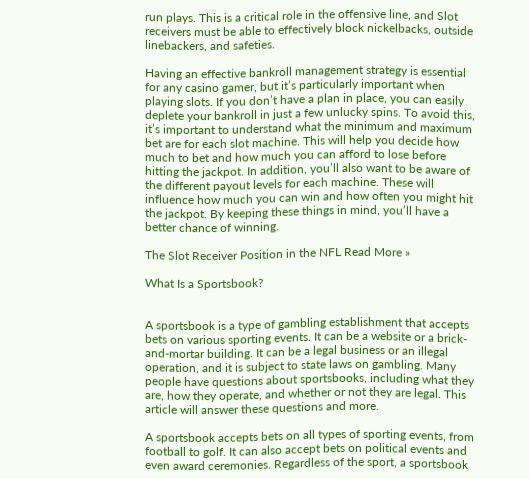run plays. This is a critical role in the offensive line, and Slot receivers must be able to effectively block nickelbacks, outside linebackers, and safeties.

Having an effective bankroll management strategy is essential for any casino gamer, but it’s particularly important when playing slots. If you don’t have a plan in place, you can easily deplete your bankroll in just a few unlucky spins. To avoid this, it’s important to understand what the minimum and maximum bet are for each slot machine. This will help you decide how much to bet and how much you can afford to lose before hitting the jackpot. In addition, you’ll also want to be aware of the different payout levels for each machine. These will influence how much you can win and how often you might hit the jackpot. By keeping these things in mind, you’ll have a better chance of winning.

The Slot Receiver Position in the NFL Read More »

What Is a Sportsbook?


A sportsbook is a type of gambling establishment that accepts bets on various sporting events. It can be a website or a brick-and-mortar building. It can be a legal business or an illegal operation, and it is subject to state laws on gambling. Many people have questions about sportsbooks, including what they are, how they operate, and whether or not they are legal. This article will answer these questions and more.

A sportsbook accepts bets on all types of sporting events, from football to golf. It can also accept bets on political events and even award ceremonies. Regardless of the sport, a sportsbook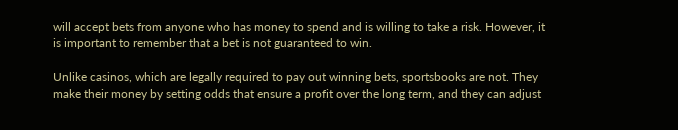will accept bets from anyone who has money to spend and is willing to take a risk. However, it is important to remember that a bet is not guaranteed to win.

Unlike casinos, which are legally required to pay out winning bets, sportsbooks are not. They make their money by setting odds that ensure a profit over the long term, and they can adjust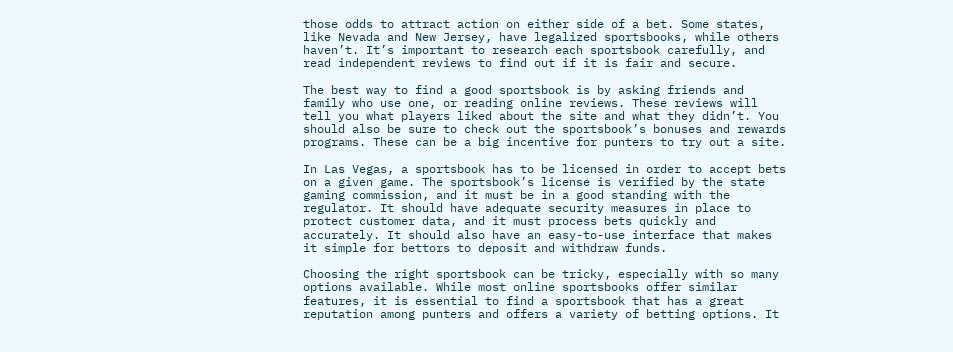those odds to attract action on either side of a bet. Some states, like Nevada and New Jersey, have legalized sportsbooks, while others haven’t. It’s important to research each sportsbook carefully, and read independent reviews to find out if it is fair and secure.

The best way to find a good sportsbook is by asking friends and family who use one, or reading online reviews. These reviews will tell you what players liked about the site and what they didn’t. You should also be sure to check out the sportsbook’s bonuses and rewards programs. These can be a big incentive for punters to try out a site.

In Las Vegas, a sportsbook has to be licensed in order to accept bets on a given game. The sportsbook’s license is verified by the state gaming commission, and it must be in a good standing with the regulator. It should have adequate security measures in place to protect customer data, and it must process bets quickly and accurately. It should also have an easy-to-use interface that makes it simple for bettors to deposit and withdraw funds.

Choosing the right sportsbook can be tricky, especially with so many options available. While most online sportsbooks offer similar features, it is essential to find a sportsbook that has a great reputation among punters and offers a variety of betting options. It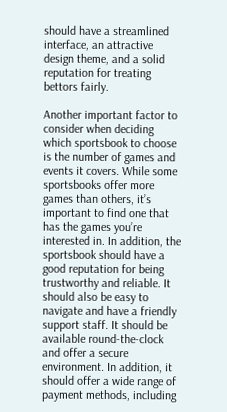should have a streamlined interface, an attractive design theme, and a solid reputation for treating bettors fairly.

Another important factor to consider when deciding which sportsbook to choose is the number of games and events it covers. While some sportsbooks offer more games than others, it’s important to find one that has the games you’re interested in. In addition, the sportsbook should have a good reputation for being trustworthy and reliable. It should also be easy to navigate and have a friendly support staff. It should be available round-the-clock and offer a secure environment. In addition, it should offer a wide range of payment methods, including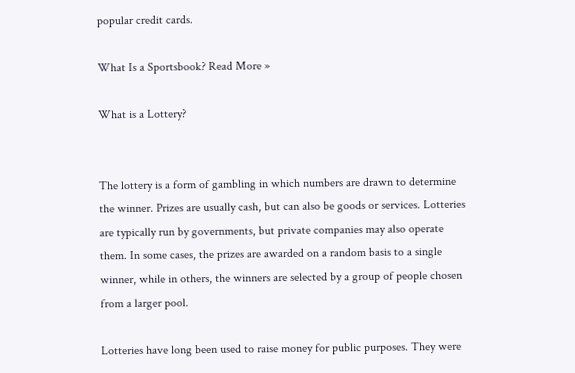popular credit cards.

What Is a Sportsbook? Read More »

What is a Lottery?


The lottery is a form of gambling in which numbers are drawn to determine the winner. Prizes are usually cash, but can also be goods or services. Lotteries are typically run by governments, but private companies may also operate them. In some cases, the prizes are awarded on a random basis to a single winner, while in others, the winners are selected by a group of people chosen from a larger pool.

Lotteries have long been used to raise money for public purposes. They were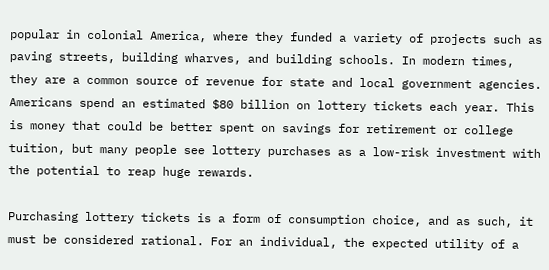popular in colonial America, where they funded a variety of projects such as paving streets, building wharves, and building schools. In modern times, they are a common source of revenue for state and local government agencies. Americans spend an estimated $80 billion on lottery tickets each year. This is money that could be better spent on savings for retirement or college tuition, but many people see lottery purchases as a low-risk investment with the potential to reap huge rewards.

Purchasing lottery tickets is a form of consumption choice, and as such, it must be considered rational. For an individual, the expected utility of a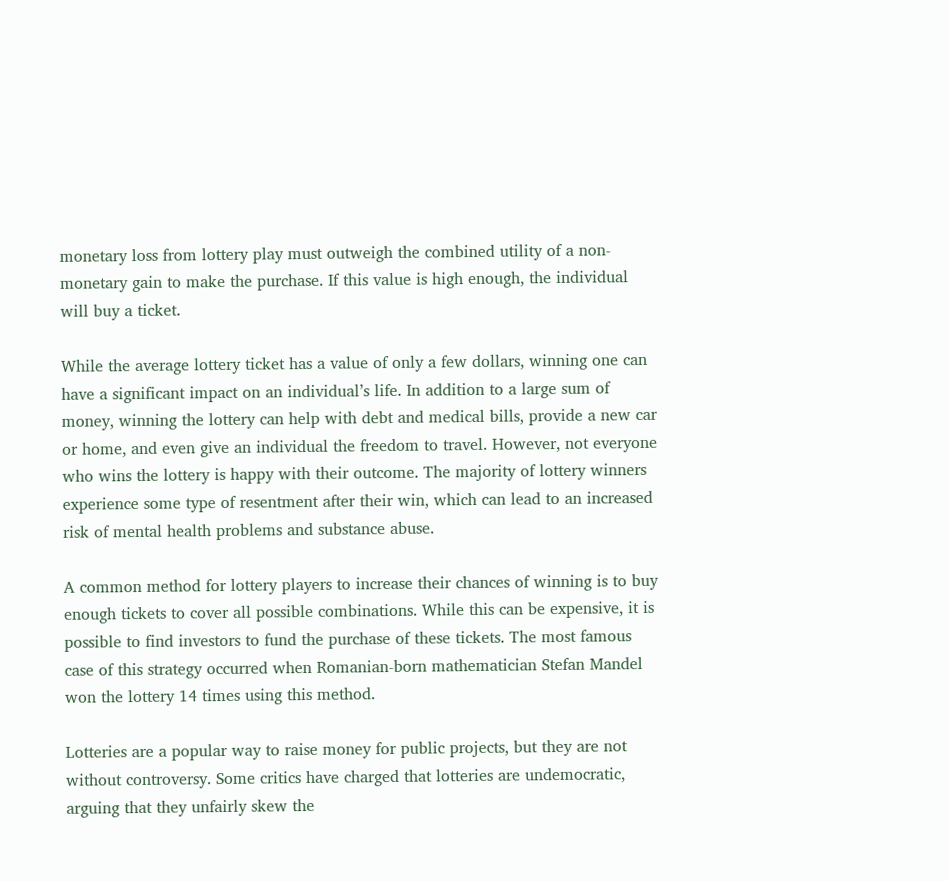monetary loss from lottery play must outweigh the combined utility of a non-monetary gain to make the purchase. If this value is high enough, the individual will buy a ticket.

While the average lottery ticket has a value of only a few dollars, winning one can have a significant impact on an individual’s life. In addition to a large sum of money, winning the lottery can help with debt and medical bills, provide a new car or home, and even give an individual the freedom to travel. However, not everyone who wins the lottery is happy with their outcome. The majority of lottery winners experience some type of resentment after their win, which can lead to an increased risk of mental health problems and substance abuse.

A common method for lottery players to increase their chances of winning is to buy enough tickets to cover all possible combinations. While this can be expensive, it is possible to find investors to fund the purchase of these tickets. The most famous case of this strategy occurred when Romanian-born mathematician Stefan Mandel won the lottery 14 times using this method.

Lotteries are a popular way to raise money for public projects, but they are not without controversy. Some critics have charged that lotteries are undemocratic, arguing that they unfairly skew the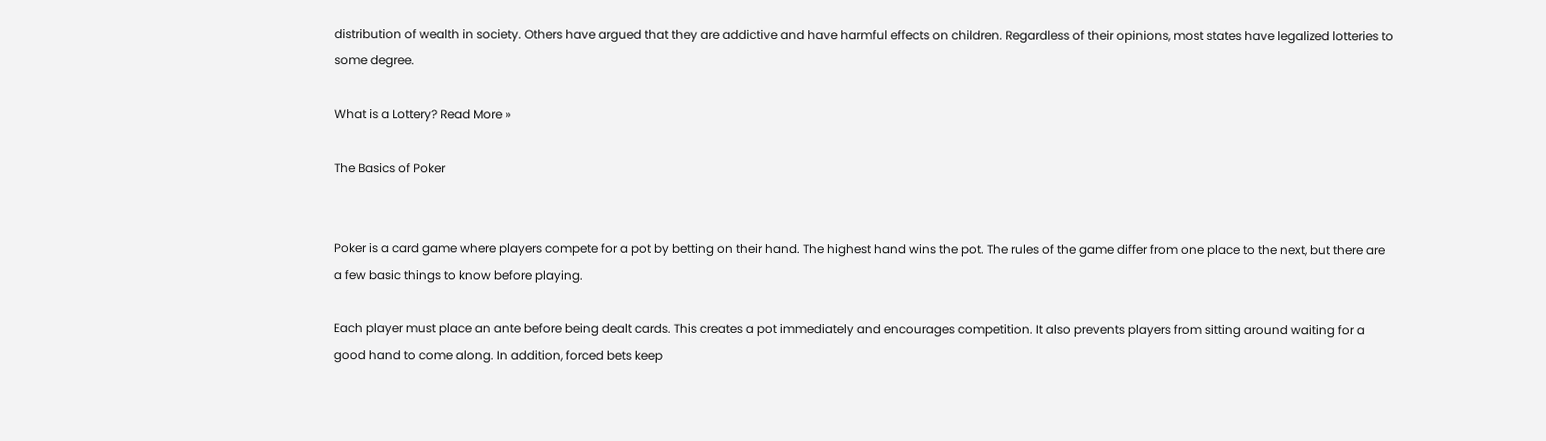distribution of wealth in society. Others have argued that they are addictive and have harmful effects on children. Regardless of their opinions, most states have legalized lotteries to some degree.

What is a Lottery? Read More »

The Basics of Poker


Poker is a card game where players compete for a pot by betting on their hand. The highest hand wins the pot. The rules of the game differ from one place to the next, but there are a few basic things to know before playing.

Each player must place an ante before being dealt cards. This creates a pot immediately and encourages competition. It also prevents players from sitting around waiting for a good hand to come along. In addition, forced bets keep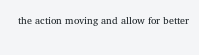the action moving and allow for better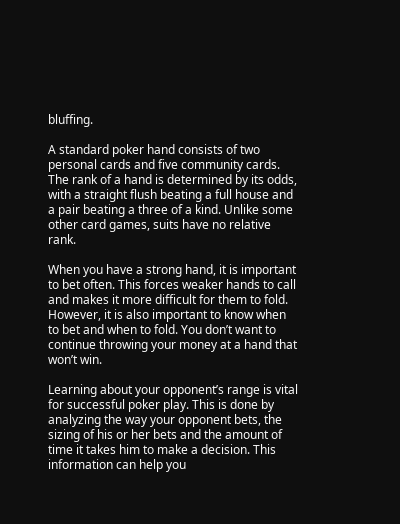bluffing.

A standard poker hand consists of two personal cards and five community cards. The rank of a hand is determined by its odds, with a straight flush beating a full house and a pair beating a three of a kind. Unlike some other card games, suits have no relative rank.

When you have a strong hand, it is important to bet often. This forces weaker hands to call and makes it more difficult for them to fold. However, it is also important to know when to bet and when to fold. You don’t want to continue throwing your money at a hand that won’t win.

Learning about your opponent’s range is vital for successful poker play. This is done by analyzing the way your opponent bets, the sizing of his or her bets and the amount of time it takes him to make a decision. This information can help you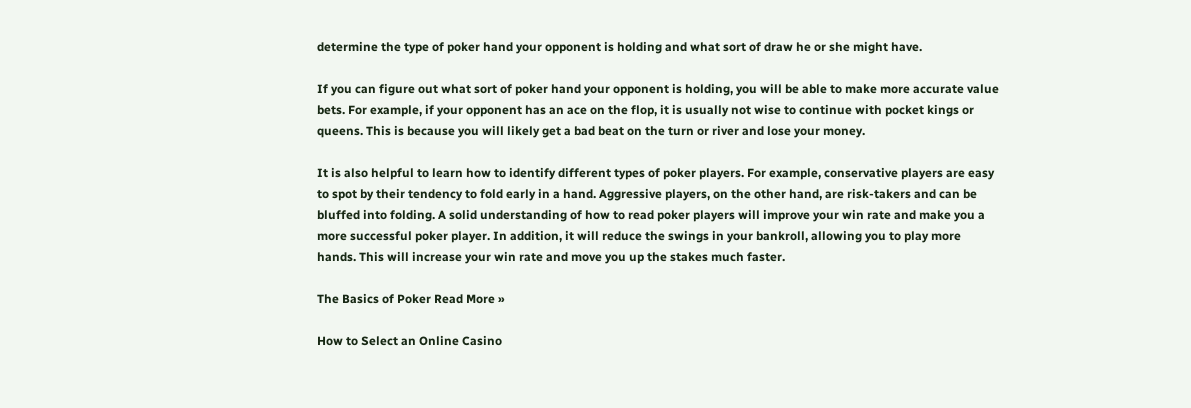determine the type of poker hand your opponent is holding and what sort of draw he or she might have.

If you can figure out what sort of poker hand your opponent is holding, you will be able to make more accurate value bets. For example, if your opponent has an ace on the flop, it is usually not wise to continue with pocket kings or queens. This is because you will likely get a bad beat on the turn or river and lose your money.

It is also helpful to learn how to identify different types of poker players. For example, conservative players are easy to spot by their tendency to fold early in a hand. Aggressive players, on the other hand, are risk-takers and can be bluffed into folding. A solid understanding of how to read poker players will improve your win rate and make you a more successful poker player. In addition, it will reduce the swings in your bankroll, allowing you to play more hands. This will increase your win rate and move you up the stakes much faster.

The Basics of Poker Read More »

How to Select an Online Casino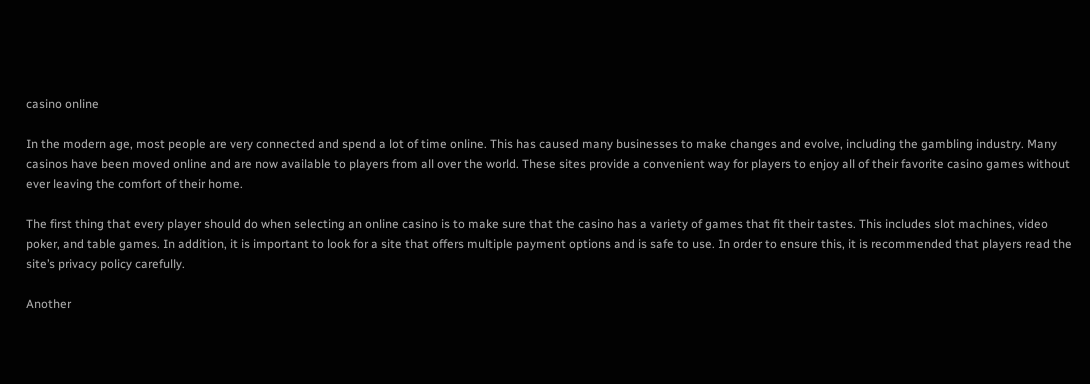casino online

In the modern age, most people are very connected and spend a lot of time online. This has caused many businesses to make changes and evolve, including the gambling industry. Many casinos have been moved online and are now available to players from all over the world. These sites provide a convenient way for players to enjoy all of their favorite casino games without ever leaving the comfort of their home.

The first thing that every player should do when selecting an online casino is to make sure that the casino has a variety of games that fit their tastes. This includes slot machines, video poker, and table games. In addition, it is important to look for a site that offers multiple payment options and is safe to use. In order to ensure this, it is recommended that players read the site’s privacy policy carefully.

Another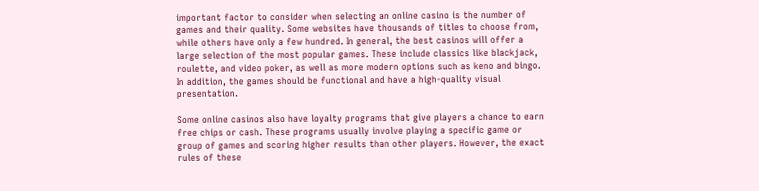important factor to consider when selecting an online casino is the number of games and their quality. Some websites have thousands of titles to choose from, while others have only a few hundred. In general, the best casinos will offer a large selection of the most popular games. These include classics like blackjack, roulette, and video poker, as well as more modern options such as keno and bingo. In addition, the games should be functional and have a high-quality visual presentation.

Some online casinos also have loyalty programs that give players a chance to earn free chips or cash. These programs usually involve playing a specific game or group of games and scoring higher results than other players. However, the exact rules of these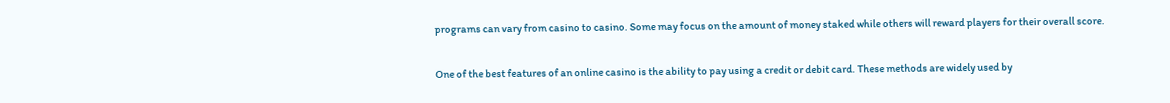programs can vary from casino to casino. Some may focus on the amount of money staked while others will reward players for their overall score.

One of the best features of an online casino is the ability to pay using a credit or debit card. These methods are widely used by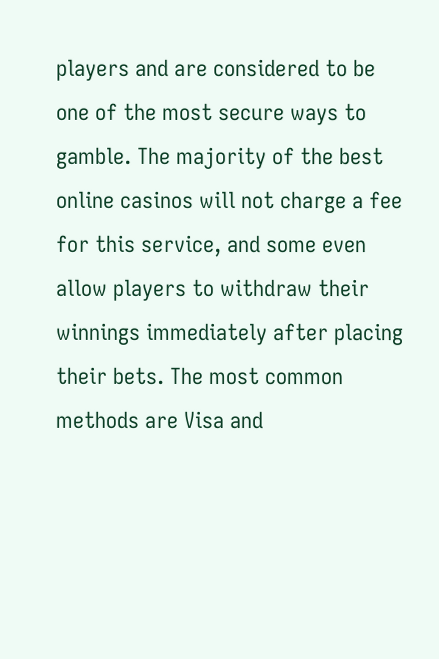players and are considered to be one of the most secure ways to gamble. The majority of the best online casinos will not charge a fee for this service, and some even allow players to withdraw their winnings immediately after placing their bets. The most common methods are Visa and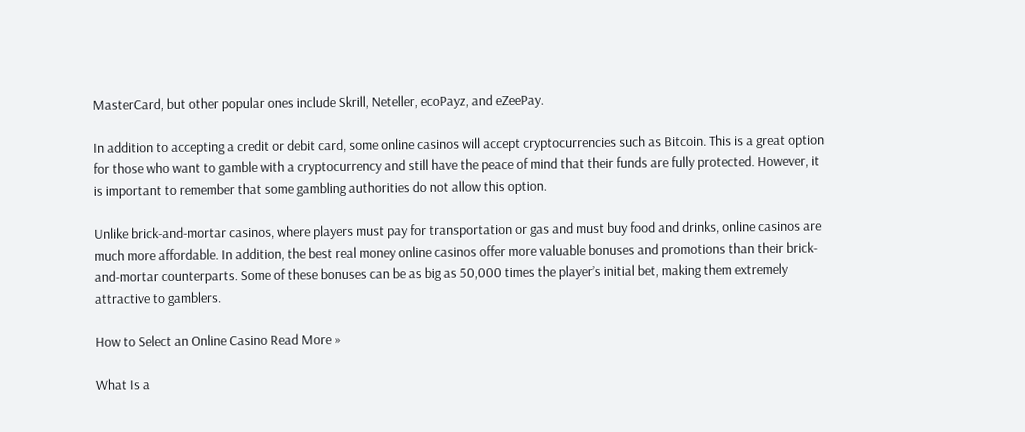MasterCard, but other popular ones include Skrill, Neteller, ecoPayz, and eZeePay.

In addition to accepting a credit or debit card, some online casinos will accept cryptocurrencies such as Bitcoin. This is a great option for those who want to gamble with a cryptocurrency and still have the peace of mind that their funds are fully protected. However, it is important to remember that some gambling authorities do not allow this option.

Unlike brick-and-mortar casinos, where players must pay for transportation or gas and must buy food and drinks, online casinos are much more affordable. In addition, the best real money online casinos offer more valuable bonuses and promotions than their brick-and-mortar counterparts. Some of these bonuses can be as big as 50,000 times the player’s initial bet, making them extremely attractive to gamblers.

How to Select an Online Casino Read More »

What Is a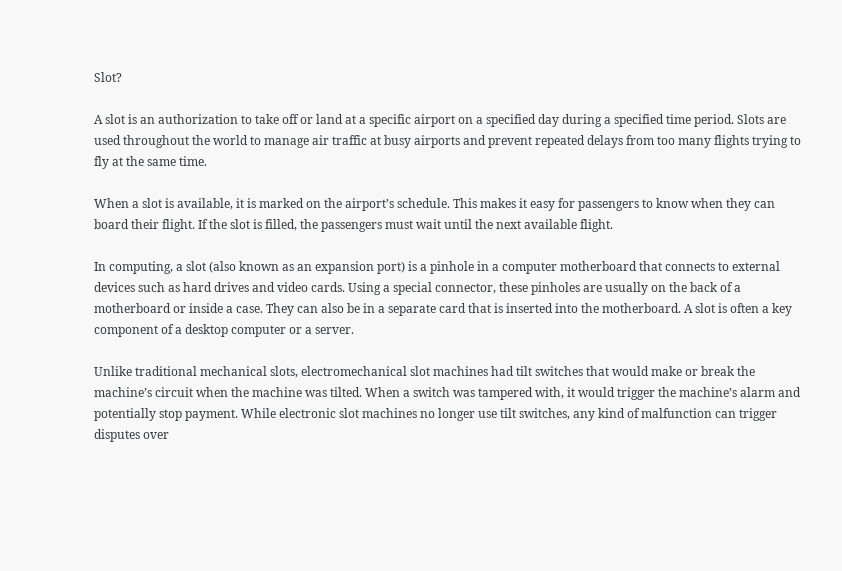Slot?

A slot is an authorization to take off or land at a specific airport on a specified day during a specified time period. Slots are used throughout the world to manage air traffic at busy airports and prevent repeated delays from too many flights trying to fly at the same time.

When a slot is available, it is marked on the airport’s schedule. This makes it easy for passengers to know when they can board their flight. If the slot is filled, the passengers must wait until the next available flight.

In computing, a slot (also known as an expansion port) is a pinhole in a computer motherboard that connects to external devices such as hard drives and video cards. Using a special connector, these pinholes are usually on the back of a motherboard or inside a case. They can also be in a separate card that is inserted into the motherboard. A slot is often a key component of a desktop computer or a server.

Unlike traditional mechanical slots, electromechanical slot machines had tilt switches that would make or break the machine’s circuit when the machine was tilted. When a switch was tampered with, it would trigger the machine’s alarm and potentially stop payment. While electronic slot machines no longer use tilt switches, any kind of malfunction can trigger disputes over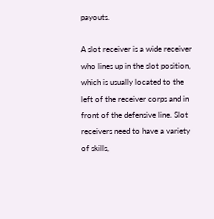payouts.

A slot receiver is a wide receiver who lines up in the slot position, which is usually located to the left of the receiver corps and in front of the defensive line. Slot receivers need to have a variety of skills,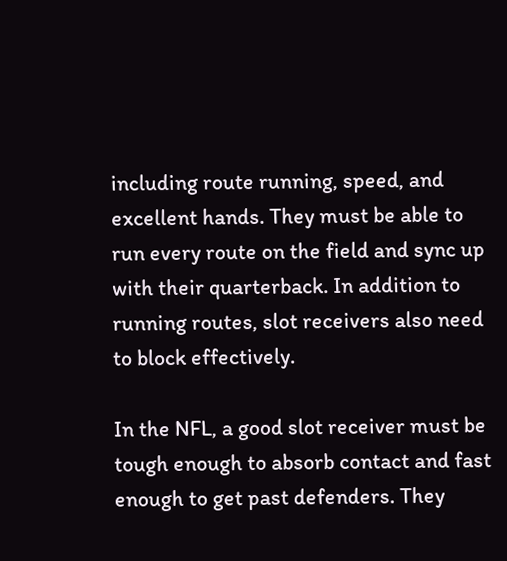including route running, speed, and excellent hands. They must be able to run every route on the field and sync up with their quarterback. In addition to running routes, slot receivers also need to block effectively.

In the NFL, a good slot receiver must be tough enough to absorb contact and fast enough to get past defenders. They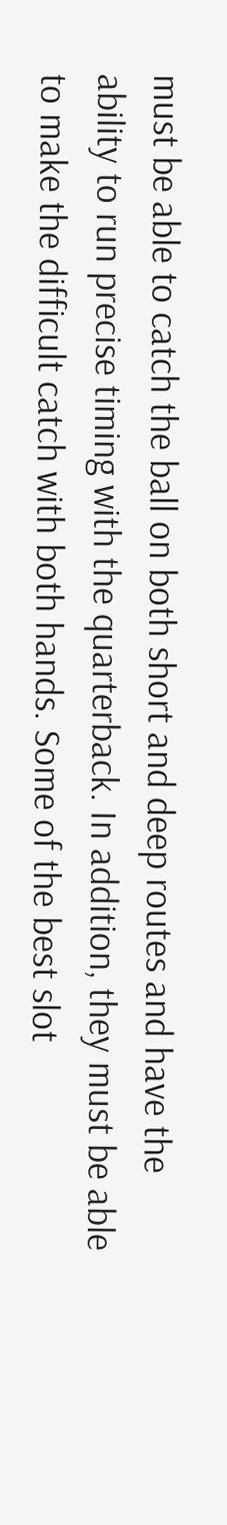must be able to catch the ball on both short and deep routes and have the ability to run precise timing with the quarterback. In addition, they must be able to make the difficult catch with both hands. Some of the best slot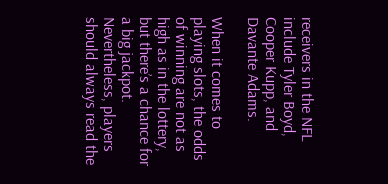receivers in the NFL include Tyler Boyd, Cooper Kupp, and Davante Adams.

When it comes to playing slots, the odds of winning are not as high as in the lottery, but there’s a chance for a big jackpot. Nevertheless, players should always read the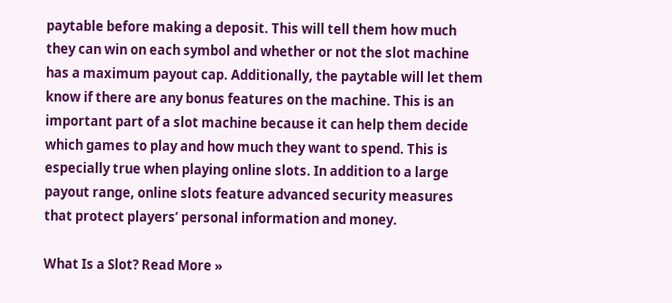paytable before making a deposit. This will tell them how much they can win on each symbol and whether or not the slot machine has a maximum payout cap. Additionally, the paytable will let them know if there are any bonus features on the machine. This is an important part of a slot machine because it can help them decide which games to play and how much they want to spend. This is especially true when playing online slots. In addition to a large payout range, online slots feature advanced security measures that protect players’ personal information and money.

What Is a Slot? Read More »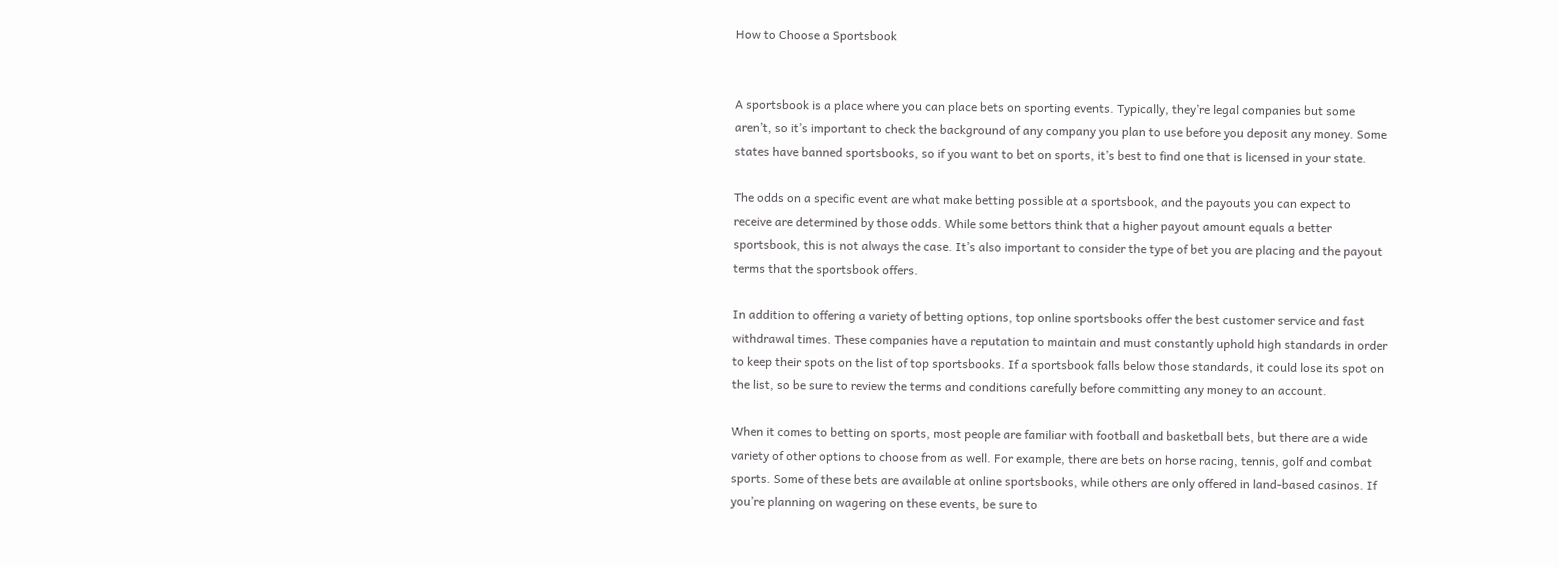How to Choose a Sportsbook


A sportsbook is a place where you can place bets on sporting events. Typically, they’re legal companies but some aren’t, so it’s important to check the background of any company you plan to use before you deposit any money. Some states have banned sportsbooks, so if you want to bet on sports, it’s best to find one that is licensed in your state.

The odds on a specific event are what make betting possible at a sportsbook, and the payouts you can expect to receive are determined by those odds. While some bettors think that a higher payout amount equals a better sportsbook, this is not always the case. It’s also important to consider the type of bet you are placing and the payout terms that the sportsbook offers.

In addition to offering a variety of betting options, top online sportsbooks offer the best customer service and fast withdrawal times. These companies have a reputation to maintain and must constantly uphold high standards in order to keep their spots on the list of top sportsbooks. If a sportsbook falls below those standards, it could lose its spot on the list, so be sure to review the terms and conditions carefully before committing any money to an account.

When it comes to betting on sports, most people are familiar with football and basketball bets, but there are a wide variety of other options to choose from as well. For example, there are bets on horse racing, tennis, golf and combat sports. Some of these bets are available at online sportsbooks, while others are only offered in land-based casinos. If you’re planning on wagering on these events, be sure to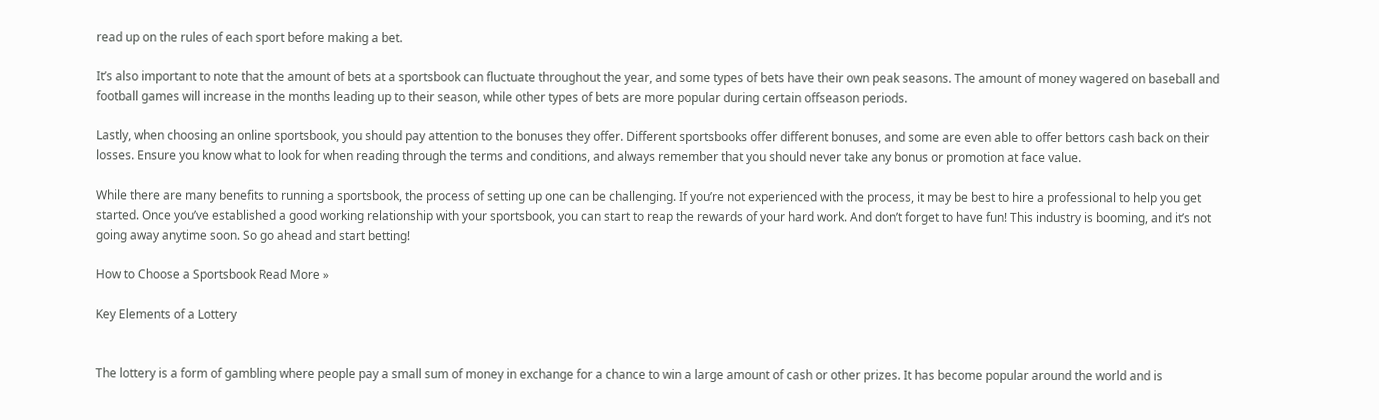read up on the rules of each sport before making a bet.

It’s also important to note that the amount of bets at a sportsbook can fluctuate throughout the year, and some types of bets have their own peak seasons. The amount of money wagered on baseball and football games will increase in the months leading up to their season, while other types of bets are more popular during certain offseason periods.

Lastly, when choosing an online sportsbook, you should pay attention to the bonuses they offer. Different sportsbooks offer different bonuses, and some are even able to offer bettors cash back on their losses. Ensure you know what to look for when reading through the terms and conditions, and always remember that you should never take any bonus or promotion at face value.

While there are many benefits to running a sportsbook, the process of setting up one can be challenging. If you’re not experienced with the process, it may be best to hire a professional to help you get started. Once you’ve established a good working relationship with your sportsbook, you can start to reap the rewards of your hard work. And don’t forget to have fun! This industry is booming, and it’s not going away anytime soon. So go ahead and start betting!

How to Choose a Sportsbook Read More »

Key Elements of a Lottery


The lottery is a form of gambling where people pay a small sum of money in exchange for a chance to win a large amount of cash or other prizes. It has become popular around the world and is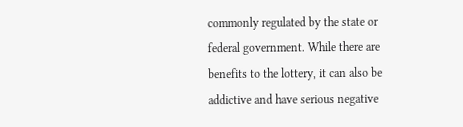commonly regulated by the state or federal government. While there are benefits to the lottery, it can also be addictive and have serious negative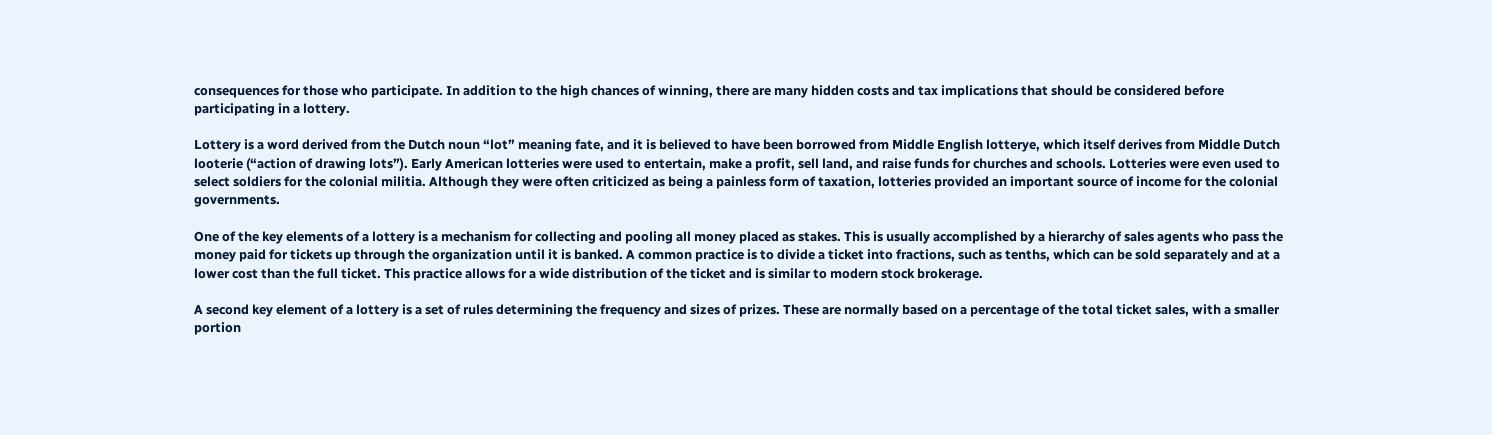consequences for those who participate. In addition to the high chances of winning, there are many hidden costs and tax implications that should be considered before participating in a lottery.

Lottery is a word derived from the Dutch noun “lot” meaning fate, and it is believed to have been borrowed from Middle English lotterye, which itself derives from Middle Dutch looterie (“action of drawing lots”). Early American lotteries were used to entertain, make a profit, sell land, and raise funds for churches and schools. Lotteries were even used to select soldiers for the colonial militia. Although they were often criticized as being a painless form of taxation, lotteries provided an important source of income for the colonial governments.

One of the key elements of a lottery is a mechanism for collecting and pooling all money placed as stakes. This is usually accomplished by a hierarchy of sales agents who pass the money paid for tickets up through the organization until it is banked. A common practice is to divide a ticket into fractions, such as tenths, which can be sold separately and at a lower cost than the full ticket. This practice allows for a wide distribution of the ticket and is similar to modern stock brokerage.

A second key element of a lottery is a set of rules determining the frequency and sizes of prizes. These are normally based on a percentage of the total ticket sales, with a smaller portion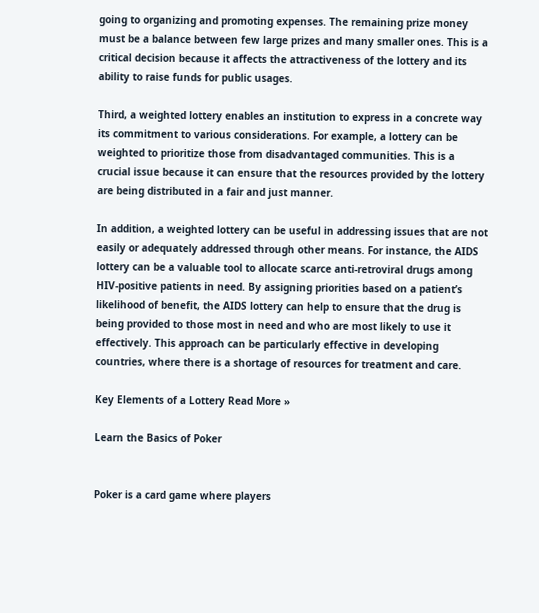going to organizing and promoting expenses. The remaining prize money must be a balance between few large prizes and many smaller ones. This is a critical decision because it affects the attractiveness of the lottery and its ability to raise funds for public usages.

Third, a weighted lottery enables an institution to express in a concrete way its commitment to various considerations. For example, a lottery can be weighted to prioritize those from disadvantaged communities. This is a crucial issue because it can ensure that the resources provided by the lottery are being distributed in a fair and just manner.

In addition, a weighted lottery can be useful in addressing issues that are not easily or adequately addressed through other means. For instance, the AIDS lottery can be a valuable tool to allocate scarce anti-retroviral drugs among HIV-positive patients in need. By assigning priorities based on a patient’s likelihood of benefit, the AIDS lottery can help to ensure that the drug is being provided to those most in need and who are most likely to use it effectively. This approach can be particularly effective in developing countries, where there is a shortage of resources for treatment and care.

Key Elements of a Lottery Read More »

Learn the Basics of Poker


Poker is a card game where players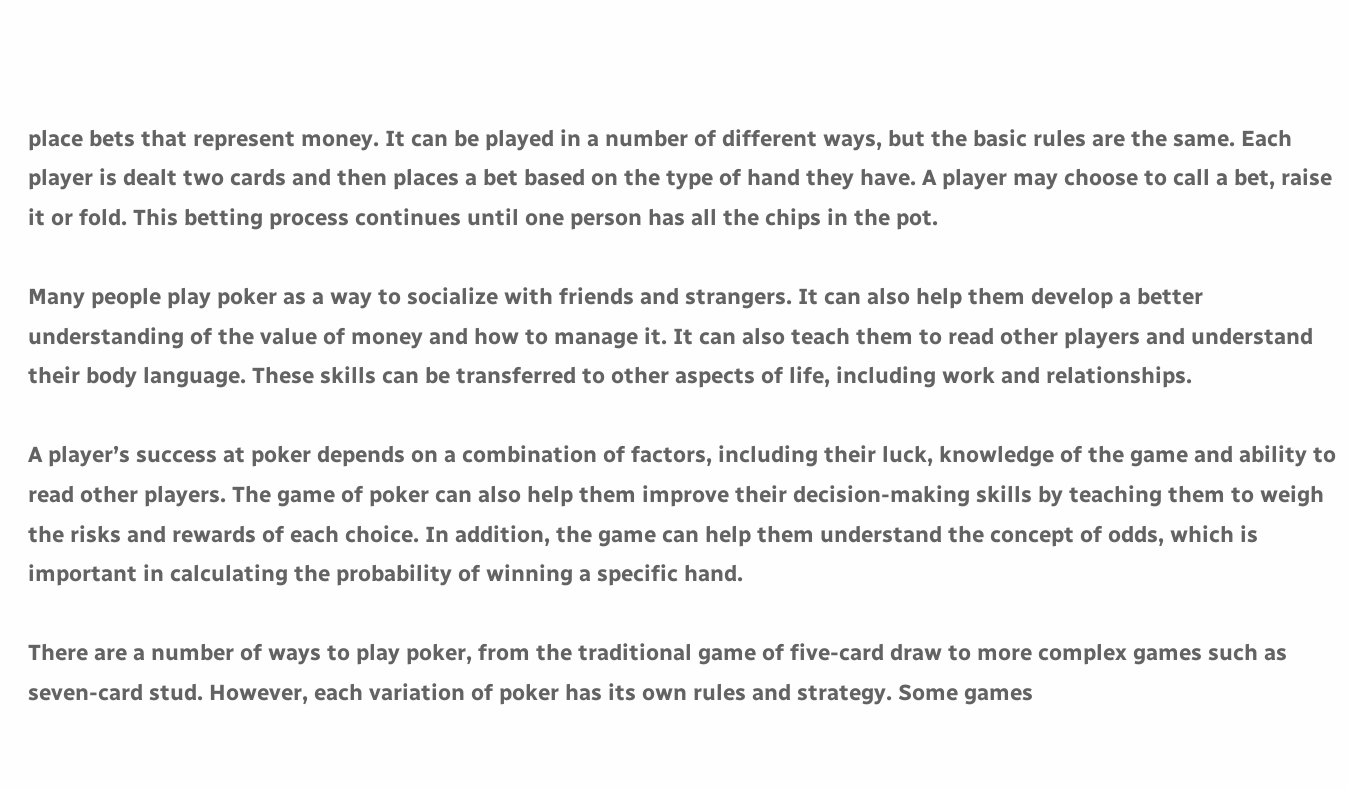place bets that represent money. It can be played in a number of different ways, but the basic rules are the same. Each player is dealt two cards and then places a bet based on the type of hand they have. A player may choose to call a bet, raise it or fold. This betting process continues until one person has all the chips in the pot.

Many people play poker as a way to socialize with friends and strangers. It can also help them develop a better understanding of the value of money and how to manage it. It can also teach them to read other players and understand their body language. These skills can be transferred to other aspects of life, including work and relationships.

A player’s success at poker depends on a combination of factors, including their luck, knowledge of the game and ability to read other players. The game of poker can also help them improve their decision-making skills by teaching them to weigh the risks and rewards of each choice. In addition, the game can help them understand the concept of odds, which is important in calculating the probability of winning a specific hand.

There are a number of ways to play poker, from the traditional game of five-card draw to more complex games such as seven-card stud. However, each variation of poker has its own rules and strategy. Some games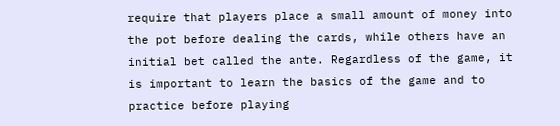require that players place a small amount of money into the pot before dealing the cards, while others have an initial bet called the ante. Regardless of the game, it is important to learn the basics of the game and to practice before playing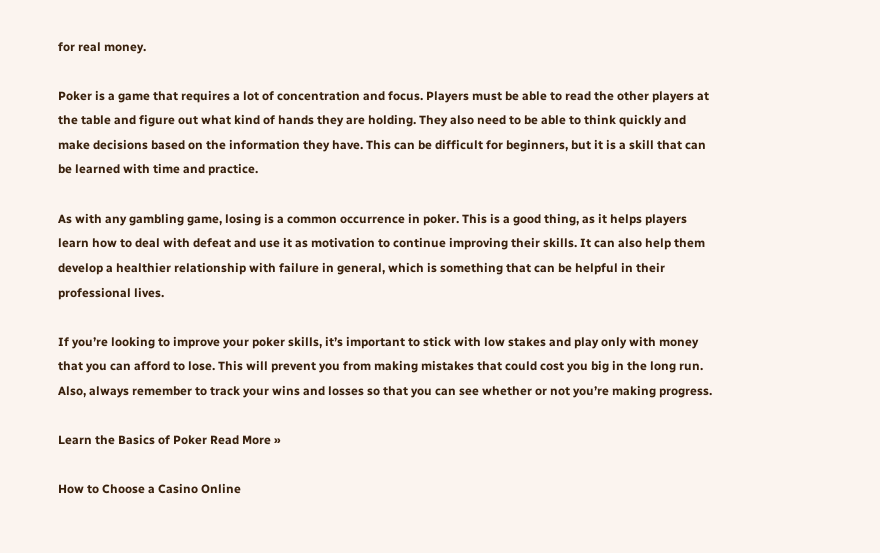for real money.

Poker is a game that requires a lot of concentration and focus. Players must be able to read the other players at the table and figure out what kind of hands they are holding. They also need to be able to think quickly and make decisions based on the information they have. This can be difficult for beginners, but it is a skill that can be learned with time and practice.

As with any gambling game, losing is a common occurrence in poker. This is a good thing, as it helps players learn how to deal with defeat and use it as motivation to continue improving their skills. It can also help them develop a healthier relationship with failure in general, which is something that can be helpful in their professional lives.

If you’re looking to improve your poker skills, it’s important to stick with low stakes and play only with money that you can afford to lose. This will prevent you from making mistakes that could cost you big in the long run. Also, always remember to track your wins and losses so that you can see whether or not you’re making progress.

Learn the Basics of Poker Read More »

How to Choose a Casino Online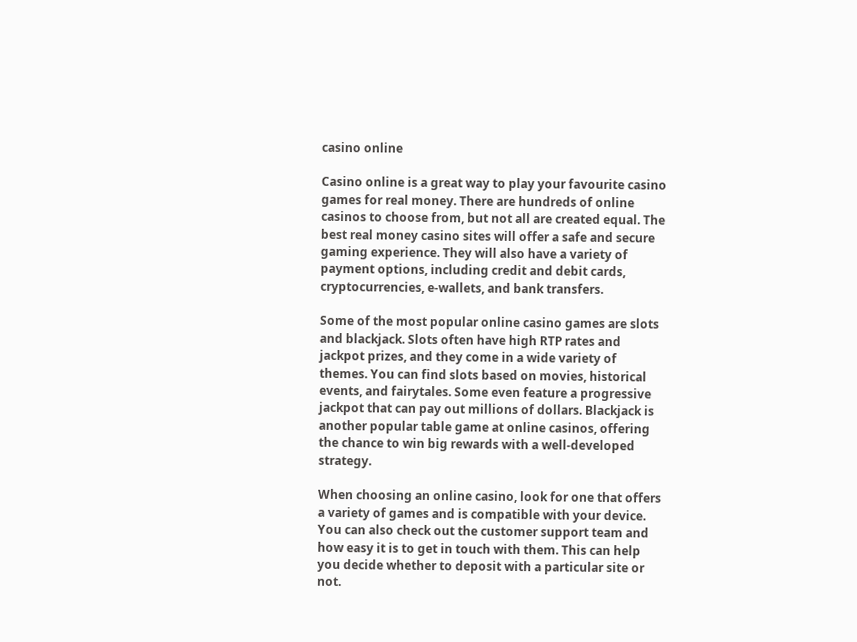casino online

Casino online is a great way to play your favourite casino games for real money. There are hundreds of online casinos to choose from, but not all are created equal. The best real money casino sites will offer a safe and secure gaming experience. They will also have a variety of payment options, including credit and debit cards, cryptocurrencies, e-wallets, and bank transfers.

Some of the most popular online casino games are slots and blackjack. Slots often have high RTP rates and jackpot prizes, and they come in a wide variety of themes. You can find slots based on movies, historical events, and fairytales. Some even feature a progressive jackpot that can pay out millions of dollars. Blackjack is another popular table game at online casinos, offering the chance to win big rewards with a well-developed strategy.

When choosing an online casino, look for one that offers a variety of games and is compatible with your device. You can also check out the customer support team and how easy it is to get in touch with them. This can help you decide whether to deposit with a particular site or not.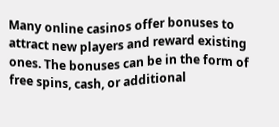Many online casinos offer bonuses to attract new players and reward existing ones. The bonuses can be in the form of free spins, cash, or additional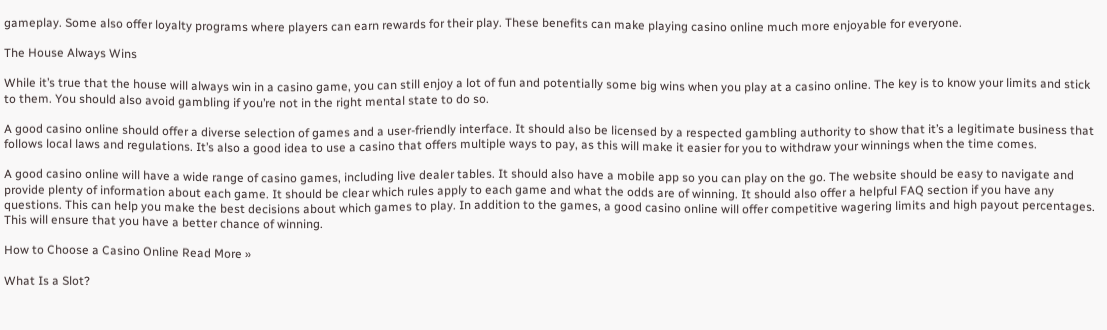gameplay. Some also offer loyalty programs where players can earn rewards for their play. These benefits can make playing casino online much more enjoyable for everyone.

The House Always Wins

While it’s true that the house will always win in a casino game, you can still enjoy a lot of fun and potentially some big wins when you play at a casino online. The key is to know your limits and stick to them. You should also avoid gambling if you’re not in the right mental state to do so.

A good casino online should offer a diverse selection of games and a user-friendly interface. It should also be licensed by a respected gambling authority to show that it’s a legitimate business that follows local laws and regulations. It’s also a good idea to use a casino that offers multiple ways to pay, as this will make it easier for you to withdraw your winnings when the time comes.

A good casino online will have a wide range of casino games, including live dealer tables. It should also have a mobile app so you can play on the go. The website should be easy to navigate and provide plenty of information about each game. It should be clear which rules apply to each game and what the odds are of winning. It should also offer a helpful FAQ section if you have any questions. This can help you make the best decisions about which games to play. In addition to the games, a good casino online will offer competitive wagering limits and high payout percentages. This will ensure that you have a better chance of winning.

How to Choose a Casino Online Read More »

What Is a Slot?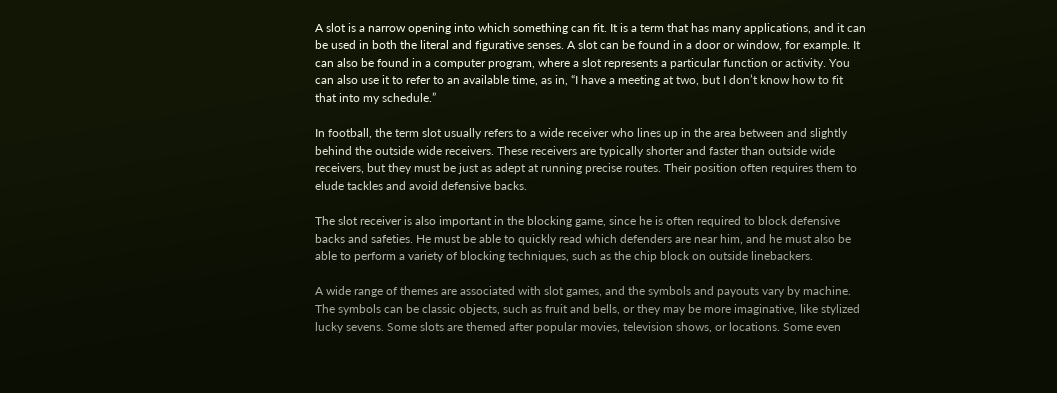A slot is a narrow opening into which something can fit. It is a term that has many applications, and it can be used in both the literal and figurative senses. A slot can be found in a door or window, for example. It can also be found in a computer program, where a slot represents a particular function or activity. You can also use it to refer to an available time, as in, “I have a meeting at two, but I don’t know how to fit that into my schedule.”

In football, the term slot usually refers to a wide receiver who lines up in the area between and slightly behind the outside wide receivers. These receivers are typically shorter and faster than outside wide receivers, but they must be just as adept at running precise routes. Their position often requires them to elude tackles and avoid defensive backs.

The slot receiver is also important in the blocking game, since he is often required to block defensive backs and safeties. He must be able to quickly read which defenders are near him, and he must also be able to perform a variety of blocking techniques, such as the chip block on outside linebackers.

A wide range of themes are associated with slot games, and the symbols and payouts vary by machine. The symbols can be classic objects, such as fruit and bells, or they may be more imaginative, like stylized lucky sevens. Some slots are themed after popular movies, television shows, or locations. Some even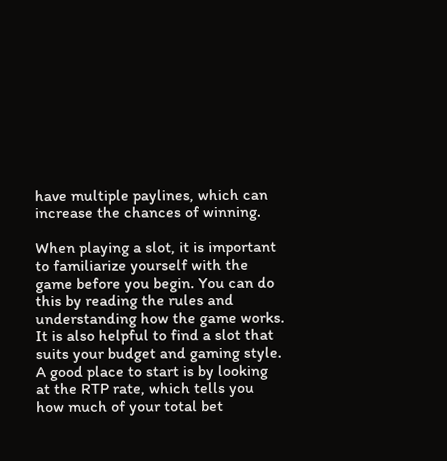have multiple paylines, which can increase the chances of winning.

When playing a slot, it is important to familiarize yourself with the game before you begin. You can do this by reading the rules and understanding how the game works. It is also helpful to find a slot that suits your budget and gaming style. A good place to start is by looking at the RTP rate, which tells you how much of your total bet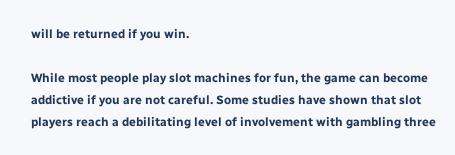will be returned if you win.

While most people play slot machines for fun, the game can become addictive if you are not careful. Some studies have shown that slot players reach a debilitating level of involvement with gambling three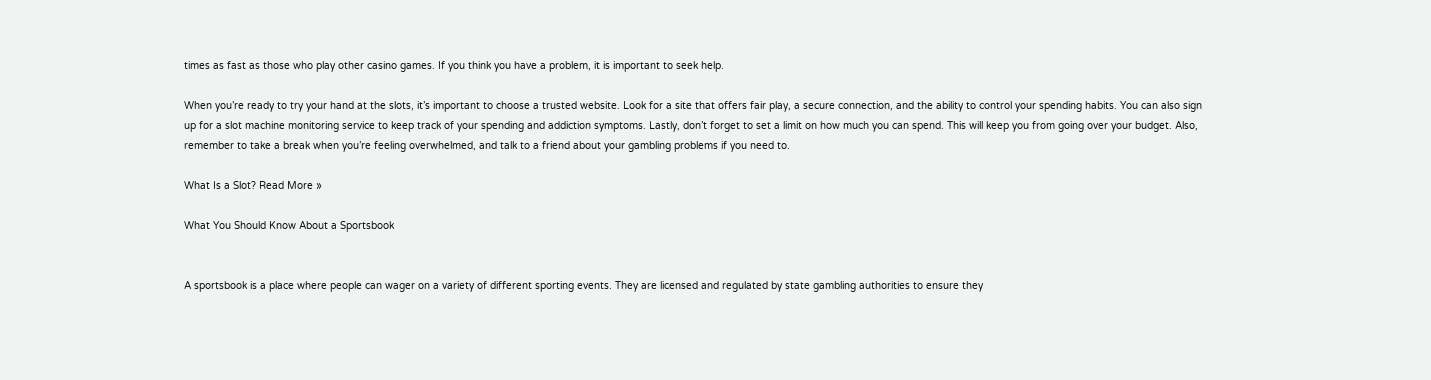times as fast as those who play other casino games. If you think you have a problem, it is important to seek help.

When you’re ready to try your hand at the slots, it’s important to choose a trusted website. Look for a site that offers fair play, a secure connection, and the ability to control your spending habits. You can also sign up for a slot machine monitoring service to keep track of your spending and addiction symptoms. Lastly, don’t forget to set a limit on how much you can spend. This will keep you from going over your budget. Also, remember to take a break when you’re feeling overwhelmed, and talk to a friend about your gambling problems if you need to.

What Is a Slot? Read More »

What You Should Know About a Sportsbook


A sportsbook is a place where people can wager on a variety of different sporting events. They are licensed and regulated by state gambling authorities to ensure they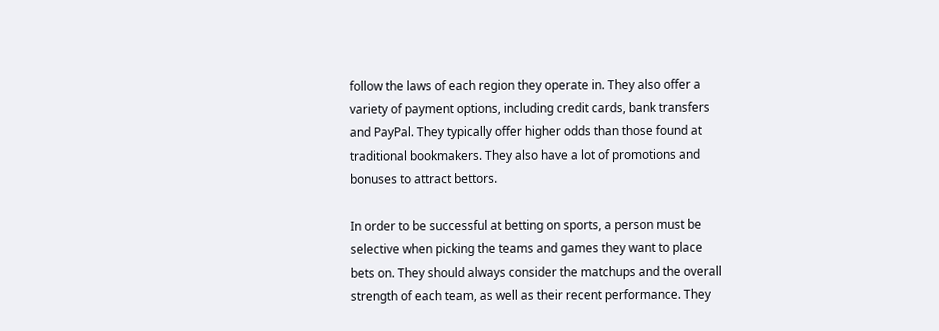follow the laws of each region they operate in. They also offer a variety of payment options, including credit cards, bank transfers and PayPal. They typically offer higher odds than those found at traditional bookmakers. They also have a lot of promotions and bonuses to attract bettors.

In order to be successful at betting on sports, a person must be selective when picking the teams and games they want to place bets on. They should always consider the matchups and the overall strength of each team, as well as their recent performance. They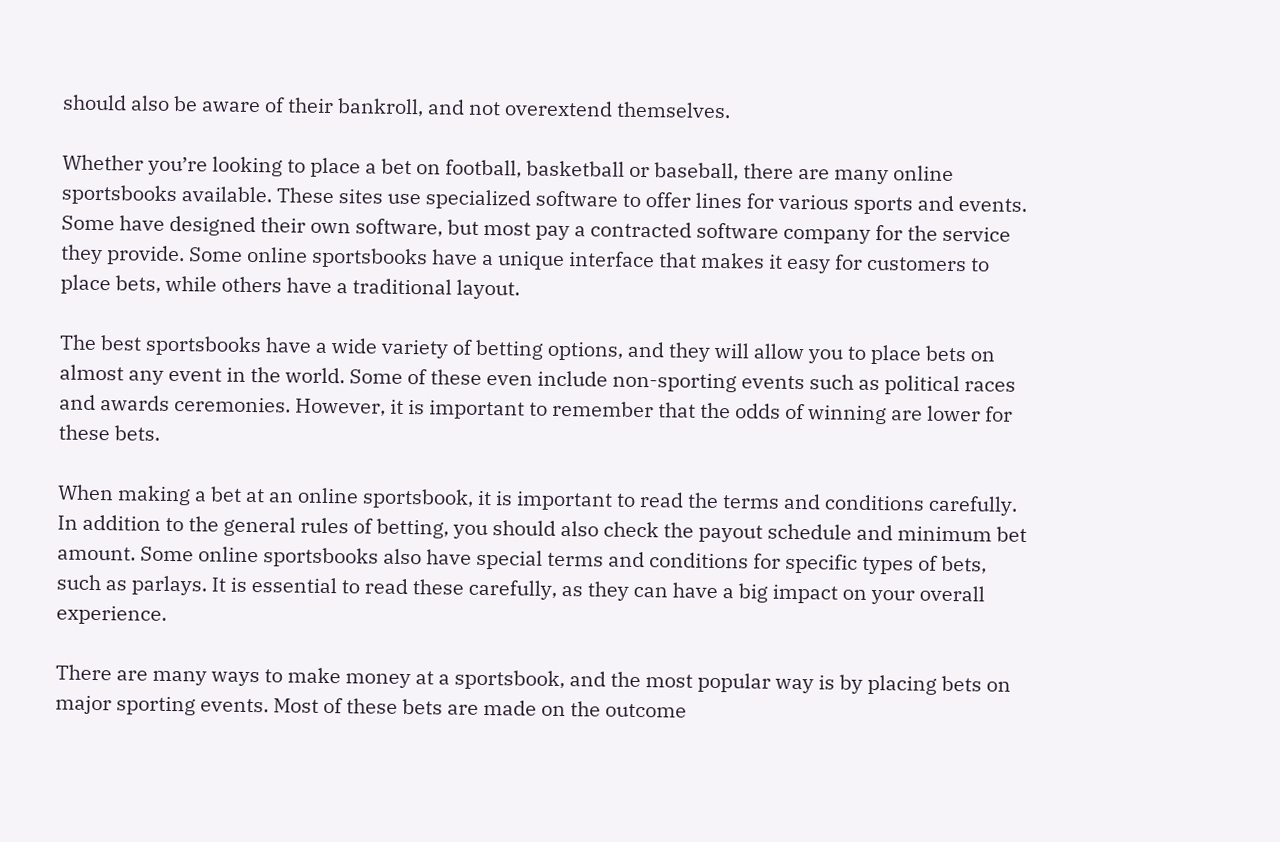should also be aware of their bankroll, and not overextend themselves.

Whether you’re looking to place a bet on football, basketball or baseball, there are many online sportsbooks available. These sites use specialized software to offer lines for various sports and events. Some have designed their own software, but most pay a contracted software company for the service they provide. Some online sportsbooks have a unique interface that makes it easy for customers to place bets, while others have a traditional layout.

The best sportsbooks have a wide variety of betting options, and they will allow you to place bets on almost any event in the world. Some of these even include non-sporting events such as political races and awards ceremonies. However, it is important to remember that the odds of winning are lower for these bets.

When making a bet at an online sportsbook, it is important to read the terms and conditions carefully. In addition to the general rules of betting, you should also check the payout schedule and minimum bet amount. Some online sportsbooks also have special terms and conditions for specific types of bets, such as parlays. It is essential to read these carefully, as they can have a big impact on your overall experience.

There are many ways to make money at a sportsbook, and the most popular way is by placing bets on major sporting events. Most of these bets are made on the outcome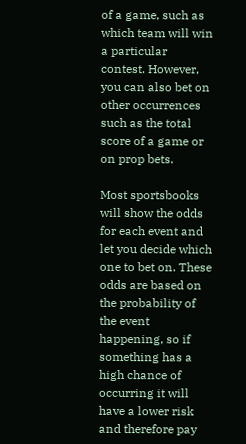of a game, such as which team will win a particular contest. However, you can also bet on other occurrences such as the total score of a game or on prop bets.

Most sportsbooks will show the odds for each event and let you decide which one to bet on. These odds are based on the probability of the event happening, so if something has a high chance of occurring it will have a lower risk and therefore pay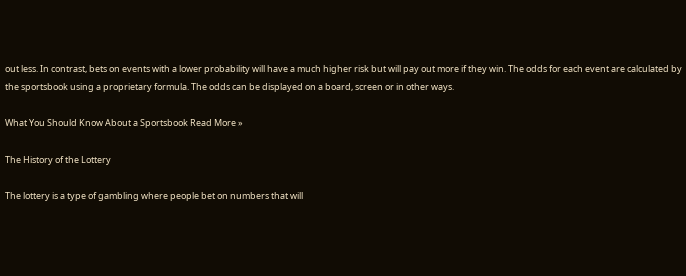out less. In contrast, bets on events with a lower probability will have a much higher risk but will pay out more if they win. The odds for each event are calculated by the sportsbook using a proprietary formula. The odds can be displayed on a board, screen or in other ways.

What You Should Know About a Sportsbook Read More »

The History of the Lottery

The lottery is a type of gambling where people bet on numbers that will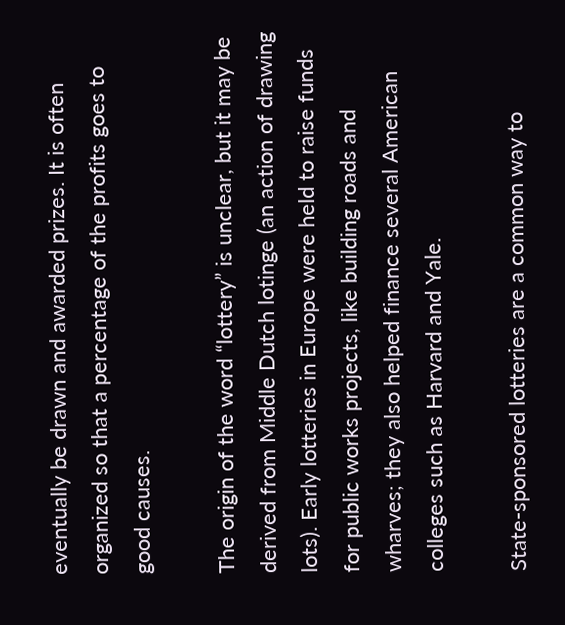eventually be drawn and awarded prizes. It is often organized so that a percentage of the profits goes to good causes.

The origin of the word “lottery” is unclear, but it may be derived from Middle Dutch lotinge (an action of drawing lots). Early lotteries in Europe were held to raise funds for public works projects, like building roads and wharves; they also helped finance several American colleges such as Harvard and Yale.

State-sponsored lotteries are a common way to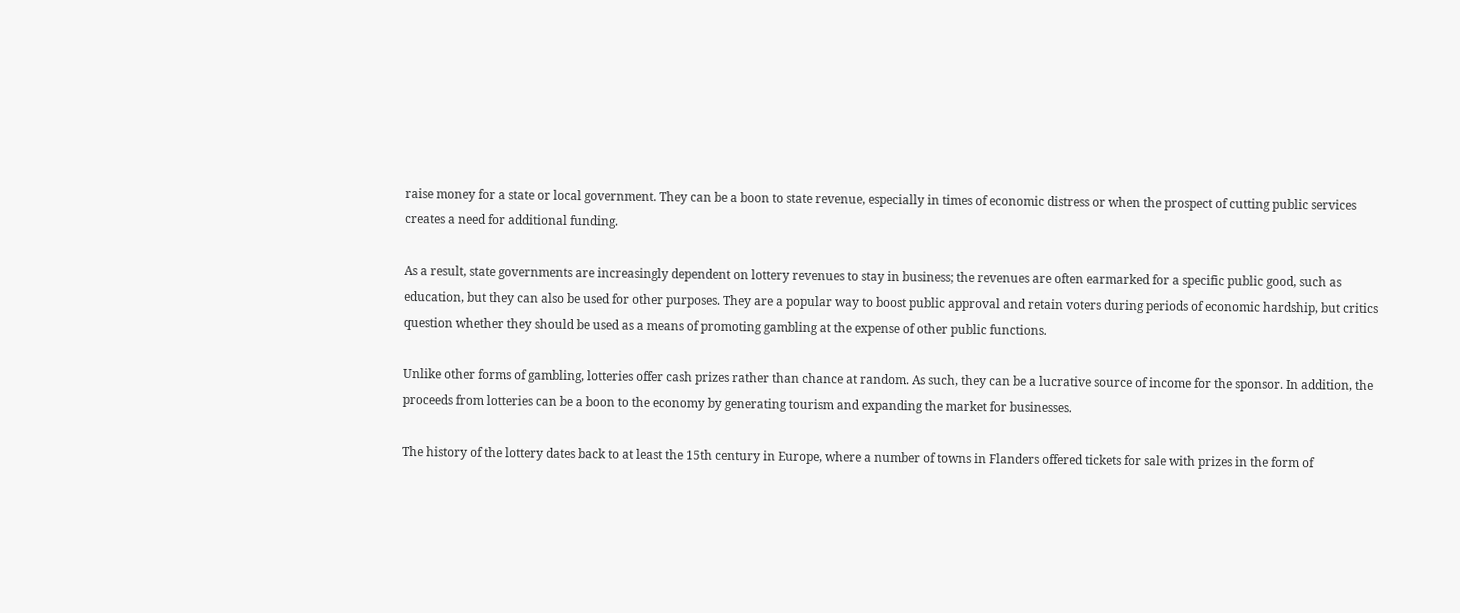raise money for a state or local government. They can be a boon to state revenue, especially in times of economic distress or when the prospect of cutting public services creates a need for additional funding.

As a result, state governments are increasingly dependent on lottery revenues to stay in business; the revenues are often earmarked for a specific public good, such as education, but they can also be used for other purposes. They are a popular way to boost public approval and retain voters during periods of economic hardship, but critics question whether they should be used as a means of promoting gambling at the expense of other public functions.

Unlike other forms of gambling, lotteries offer cash prizes rather than chance at random. As such, they can be a lucrative source of income for the sponsor. In addition, the proceeds from lotteries can be a boon to the economy by generating tourism and expanding the market for businesses.

The history of the lottery dates back to at least the 15th century in Europe, where a number of towns in Flanders offered tickets for sale with prizes in the form of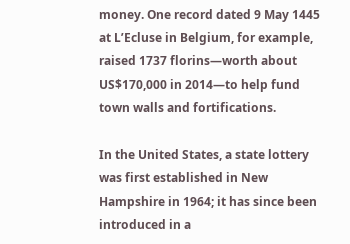money. One record dated 9 May 1445 at L’Ecluse in Belgium, for example, raised 1737 florins—worth about US$170,000 in 2014—to help fund town walls and fortifications.

In the United States, a state lottery was first established in New Hampshire in 1964; it has since been introduced in a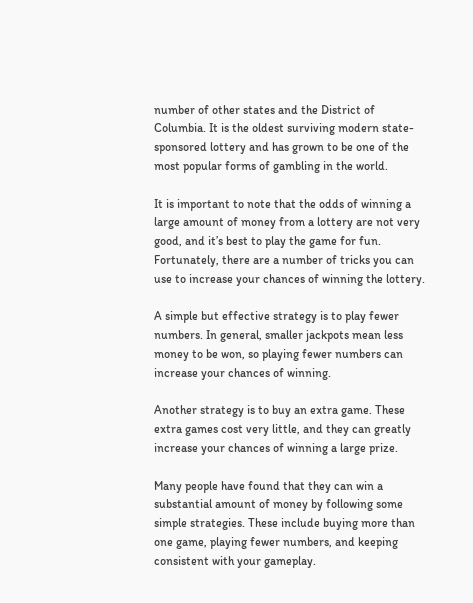number of other states and the District of Columbia. It is the oldest surviving modern state-sponsored lottery and has grown to be one of the most popular forms of gambling in the world.

It is important to note that the odds of winning a large amount of money from a lottery are not very good, and it’s best to play the game for fun. Fortunately, there are a number of tricks you can use to increase your chances of winning the lottery.

A simple but effective strategy is to play fewer numbers. In general, smaller jackpots mean less money to be won, so playing fewer numbers can increase your chances of winning.

Another strategy is to buy an extra game. These extra games cost very little, and they can greatly increase your chances of winning a large prize.

Many people have found that they can win a substantial amount of money by following some simple strategies. These include buying more than one game, playing fewer numbers, and keeping consistent with your gameplay.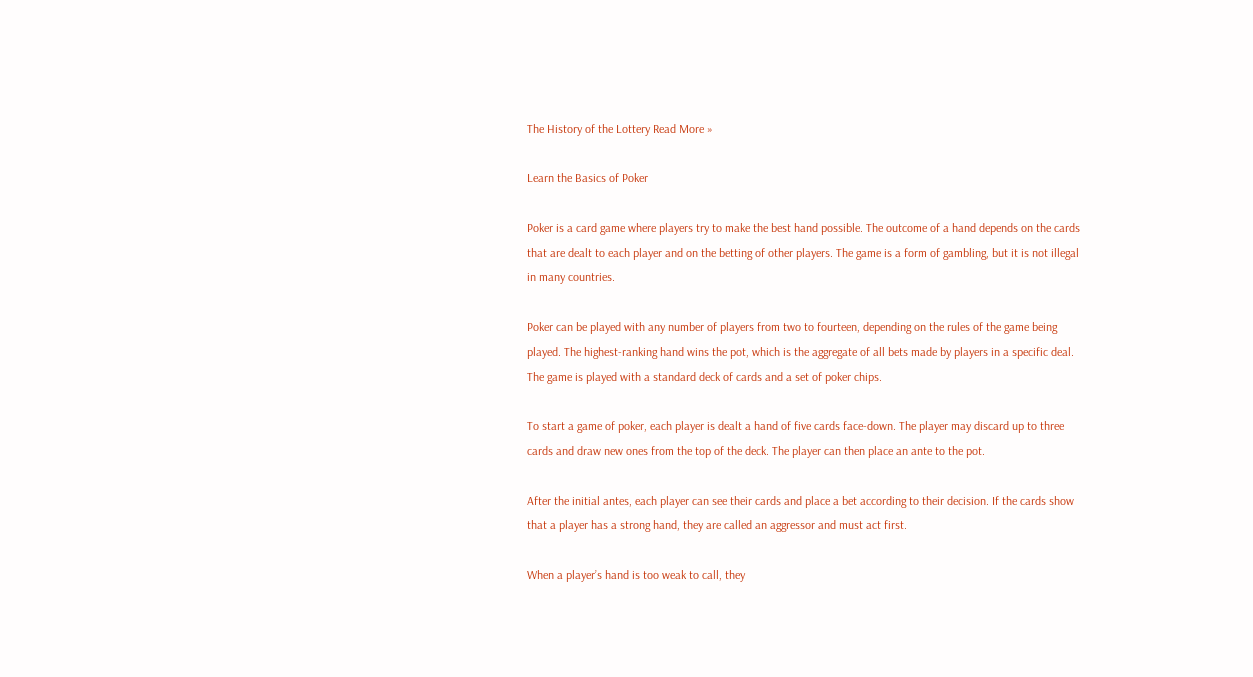The History of the Lottery Read More »

Learn the Basics of Poker

Poker is a card game where players try to make the best hand possible. The outcome of a hand depends on the cards that are dealt to each player and on the betting of other players. The game is a form of gambling, but it is not illegal in many countries.

Poker can be played with any number of players from two to fourteen, depending on the rules of the game being played. The highest-ranking hand wins the pot, which is the aggregate of all bets made by players in a specific deal. The game is played with a standard deck of cards and a set of poker chips.

To start a game of poker, each player is dealt a hand of five cards face-down. The player may discard up to three cards and draw new ones from the top of the deck. The player can then place an ante to the pot.

After the initial antes, each player can see their cards and place a bet according to their decision. If the cards show that a player has a strong hand, they are called an aggressor and must act first.

When a player’s hand is too weak to call, they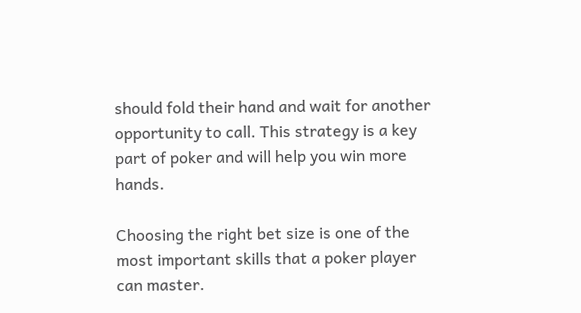should fold their hand and wait for another opportunity to call. This strategy is a key part of poker and will help you win more hands.

Choosing the right bet size is one of the most important skills that a poker player can master.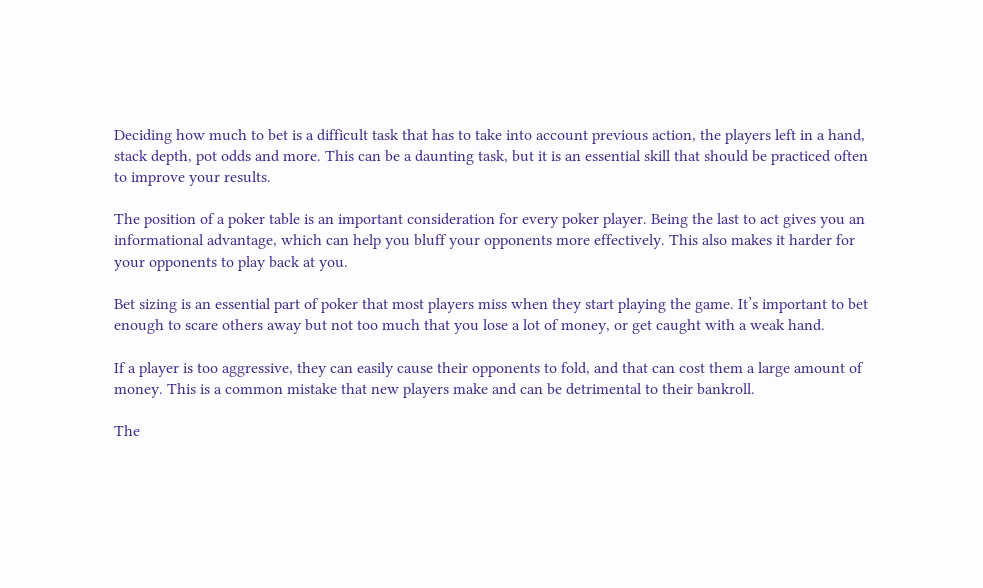Deciding how much to bet is a difficult task that has to take into account previous action, the players left in a hand, stack depth, pot odds and more. This can be a daunting task, but it is an essential skill that should be practiced often to improve your results.

The position of a poker table is an important consideration for every poker player. Being the last to act gives you an informational advantage, which can help you bluff your opponents more effectively. This also makes it harder for your opponents to play back at you.

Bet sizing is an essential part of poker that most players miss when they start playing the game. It’s important to bet enough to scare others away but not too much that you lose a lot of money, or get caught with a weak hand.

If a player is too aggressive, they can easily cause their opponents to fold, and that can cost them a large amount of money. This is a common mistake that new players make and can be detrimental to their bankroll.

The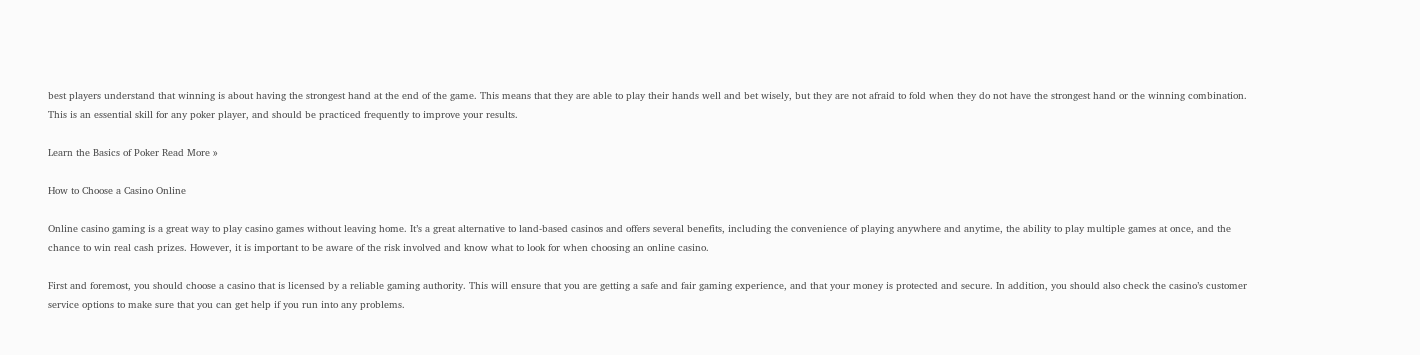best players understand that winning is about having the strongest hand at the end of the game. This means that they are able to play their hands well and bet wisely, but they are not afraid to fold when they do not have the strongest hand or the winning combination. This is an essential skill for any poker player, and should be practiced frequently to improve your results.

Learn the Basics of Poker Read More »

How to Choose a Casino Online

Online casino gaming is a great way to play casino games without leaving home. It’s a great alternative to land-based casinos and offers several benefits, including the convenience of playing anywhere and anytime, the ability to play multiple games at once, and the chance to win real cash prizes. However, it is important to be aware of the risk involved and know what to look for when choosing an online casino.

First and foremost, you should choose a casino that is licensed by a reliable gaming authority. This will ensure that you are getting a safe and fair gaming experience, and that your money is protected and secure. In addition, you should also check the casino’s customer service options to make sure that you can get help if you run into any problems.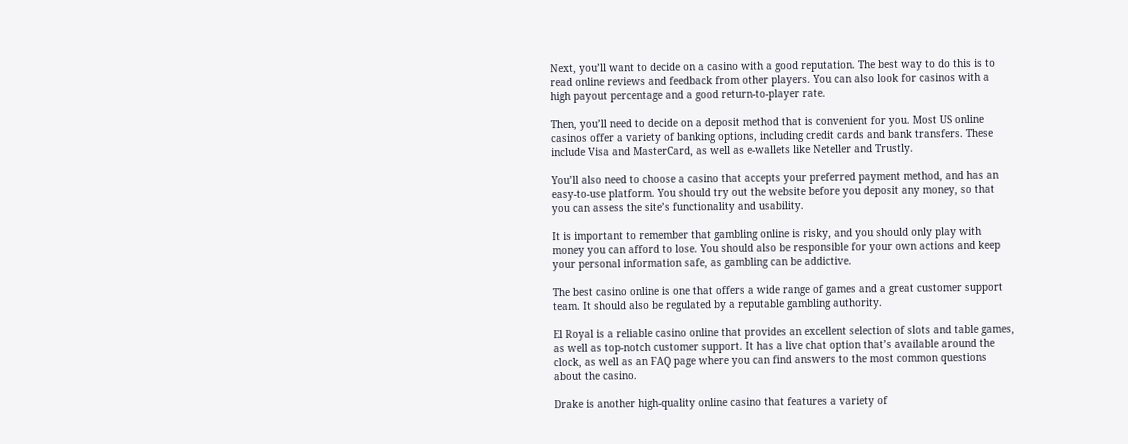Next, you’ll want to decide on a casino with a good reputation. The best way to do this is to read online reviews and feedback from other players. You can also look for casinos with a high payout percentage and a good return-to-player rate.

Then, you’ll need to decide on a deposit method that is convenient for you. Most US online casinos offer a variety of banking options, including credit cards and bank transfers. These include Visa and MasterCard, as well as e-wallets like Neteller and Trustly.

You’ll also need to choose a casino that accepts your preferred payment method, and has an easy-to-use platform. You should try out the website before you deposit any money, so that you can assess the site’s functionality and usability.

It is important to remember that gambling online is risky, and you should only play with money you can afford to lose. You should also be responsible for your own actions and keep your personal information safe, as gambling can be addictive.

The best casino online is one that offers a wide range of games and a great customer support team. It should also be regulated by a reputable gambling authority.

El Royal is a reliable casino online that provides an excellent selection of slots and table games, as well as top-notch customer support. It has a live chat option that’s available around the clock, as well as an FAQ page where you can find answers to the most common questions about the casino.

Drake is another high-quality online casino that features a variety of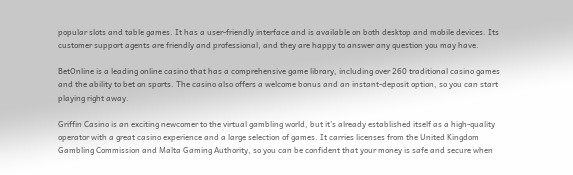popular slots and table games. It has a user-friendly interface and is available on both desktop and mobile devices. Its customer support agents are friendly and professional, and they are happy to answer any question you may have.

BetOnline is a leading online casino that has a comprehensive game library, including over 260 traditional casino games and the ability to bet on sports. The casino also offers a welcome bonus and an instant-deposit option, so you can start playing right away.

Griffin Casino is an exciting newcomer to the virtual gambling world, but it’s already established itself as a high-quality operator with a great casino experience and a large selection of games. It carries licenses from the United Kingdom Gambling Commission and Malta Gaming Authority, so you can be confident that your money is safe and secure when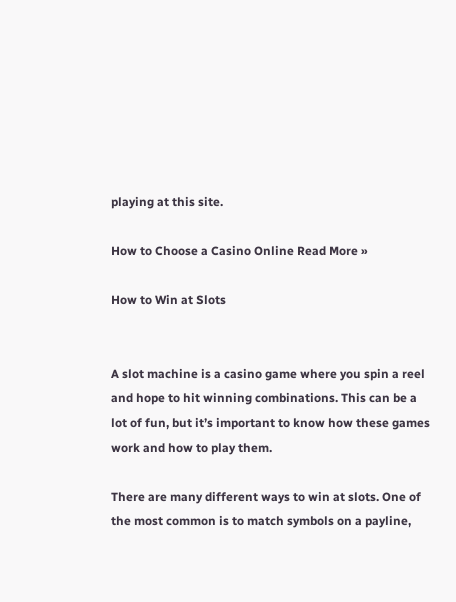playing at this site.

How to Choose a Casino Online Read More »

How to Win at Slots


A slot machine is a casino game where you spin a reel and hope to hit winning combinations. This can be a lot of fun, but it’s important to know how these games work and how to play them.

There are many different ways to win at slots. One of the most common is to match symbols on a payline,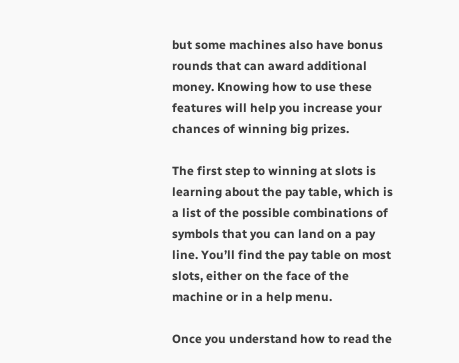but some machines also have bonus rounds that can award additional money. Knowing how to use these features will help you increase your chances of winning big prizes.

The first step to winning at slots is learning about the pay table, which is a list of the possible combinations of symbols that you can land on a pay line. You’ll find the pay table on most slots, either on the face of the machine or in a help menu.

Once you understand how to read the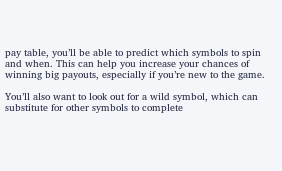pay table, you’ll be able to predict which symbols to spin and when. This can help you increase your chances of winning big payouts, especially if you’re new to the game.

You’ll also want to look out for a wild symbol, which can substitute for other symbols to complete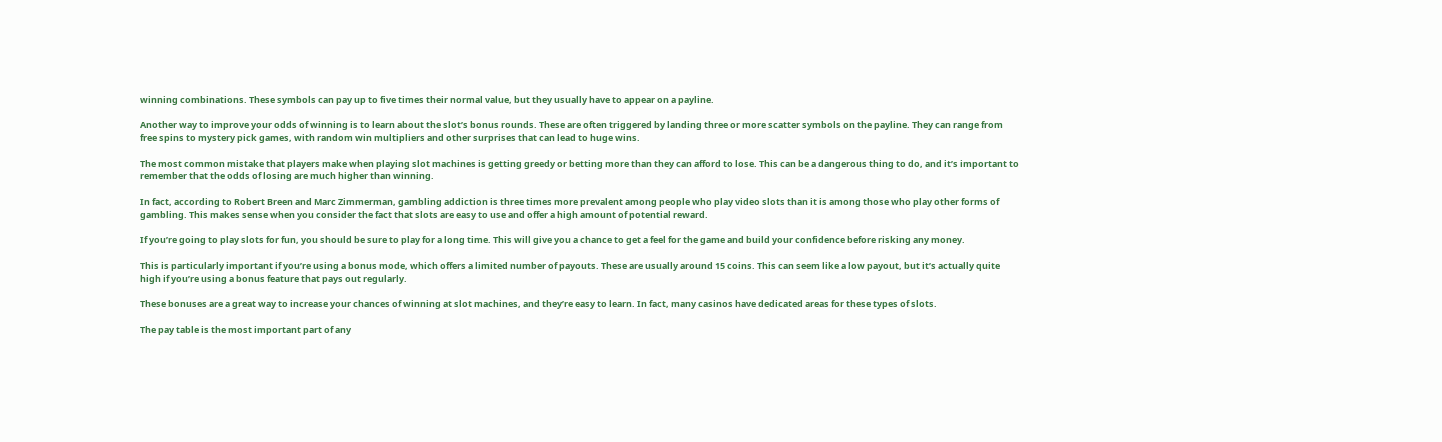winning combinations. These symbols can pay up to five times their normal value, but they usually have to appear on a payline.

Another way to improve your odds of winning is to learn about the slot’s bonus rounds. These are often triggered by landing three or more scatter symbols on the payline. They can range from free spins to mystery pick games, with random win multipliers and other surprises that can lead to huge wins.

The most common mistake that players make when playing slot machines is getting greedy or betting more than they can afford to lose. This can be a dangerous thing to do, and it’s important to remember that the odds of losing are much higher than winning.

In fact, according to Robert Breen and Marc Zimmerman, gambling addiction is three times more prevalent among people who play video slots than it is among those who play other forms of gambling. This makes sense when you consider the fact that slots are easy to use and offer a high amount of potential reward.

If you’re going to play slots for fun, you should be sure to play for a long time. This will give you a chance to get a feel for the game and build your confidence before risking any money.

This is particularly important if you’re using a bonus mode, which offers a limited number of payouts. These are usually around 15 coins. This can seem like a low payout, but it’s actually quite high if you’re using a bonus feature that pays out regularly.

These bonuses are a great way to increase your chances of winning at slot machines, and they’re easy to learn. In fact, many casinos have dedicated areas for these types of slots.

The pay table is the most important part of any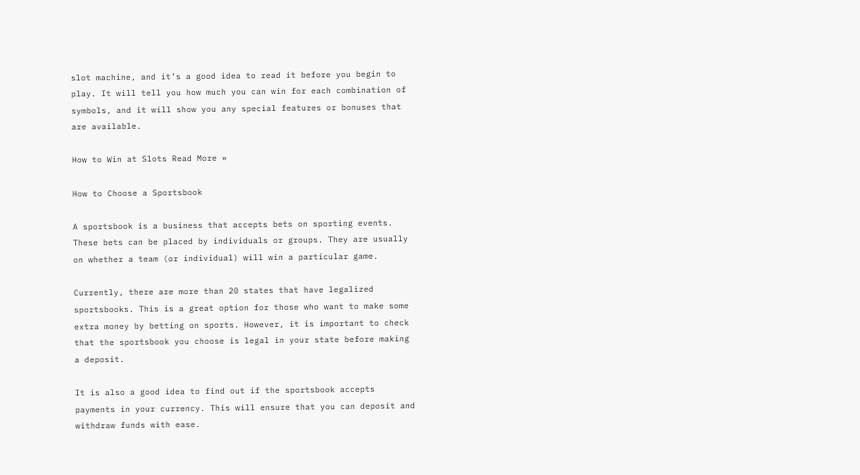slot machine, and it’s a good idea to read it before you begin to play. It will tell you how much you can win for each combination of symbols, and it will show you any special features or bonuses that are available.

How to Win at Slots Read More »

How to Choose a Sportsbook

A sportsbook is a business that accepts bets on sporting events. These bets can be placed by individuals or groups. They are usually on whether a team (or individual) will win a particular game.

Currently, there are more than 20 states that have legalized sportsbooks. This is a great option for those who want to make some extra money by betting on sports. However, it is important to check that the sportsbook you choose is legal in your state before making a deposit.

It is also a good idea to find out if the sportsbook accepts payments in your currency. This will ensure that you can deposit and withdraw funds with ease.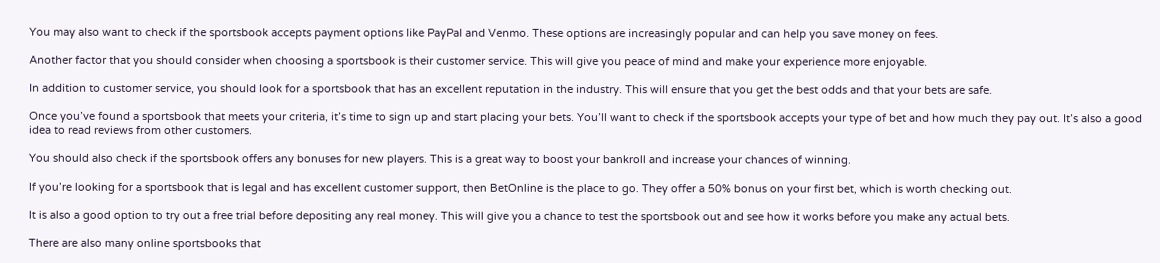You may also want to check if the sportsbook accepts payment options like PayPal and Venmo. These options are increasingly popular and can help you save money on fees.

Another factor that you should consider when choosing a sportsbook is their customer service. This will give you peace of mind and make your experience more enjoyable.

In addition to customer service, you should look for a sportsbook that has an excellent reputation in the industry. This will ensure that you get the best odds and that your bets are safe.

Once you’ve found a sportsbook that meets your criteria, it’s time to sign up and start placing your bets. You’ll want to check if the sportsbook accepts your type of bet and how much they pay out. It’s also a good idea to read reviews from other customers.

You should also check if the sportsbook offers any bonuses for new players. This is a great way to boost your bankroll and increase your chances of winning.

If you’re looking for a sportsbook that is legal and has excellent customer support, then BetOnline is the place to go. They offer a 50% bonus on your first bet, which is worth checking out.

It is also a good option to try out a free trial before depositing any real money. This will give you a chance to test the sportsbook out and see how it works before you make any actual bets.

There are also many online sportsbooks that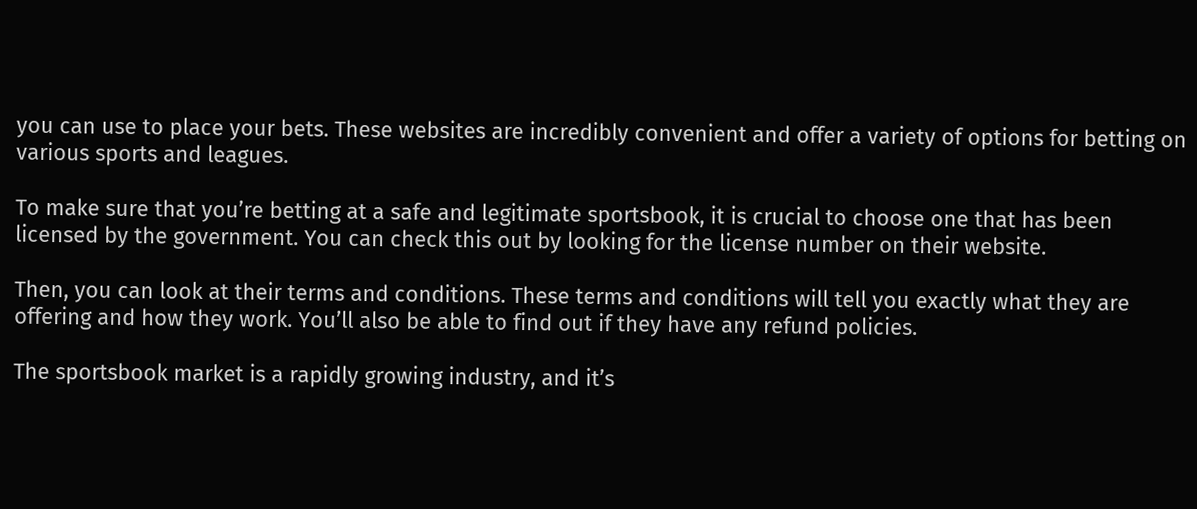you can use to place your bets. These websites are incredibly convenient and offer a variety of options for betting on various sports and leagues.

To make sure that you’re betting at a safe and legitimate sportsbook, it is crucial to choose one that has been licensed by the government. You can check this out by looking for the license number on their website.

Then, you can look at their terms and conditions. These terms and conditions will tell you exactly what they are offering and how they work. You’ll also be able to find out if they have any refund policies.

The sportsbook market is a rapidly growing industry, and it’s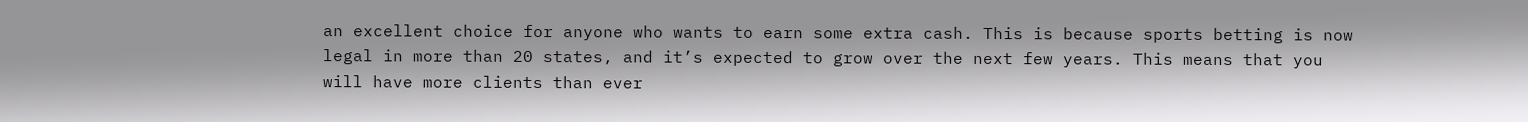an excellent choice for anyone who wants to earn some extra cash. This is because sports betting is now legal in more than 20 states, and it’s expected to grow over the next few years. This means that you will have more clients than ever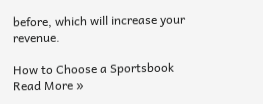before, which will increase your revenue.

How to Choose a Sportsbook Read More »